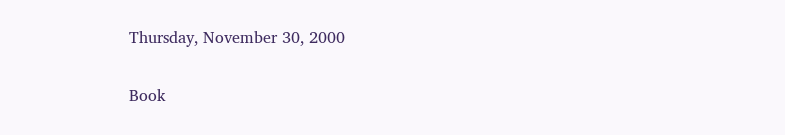Thursday, November 30, 2000

Book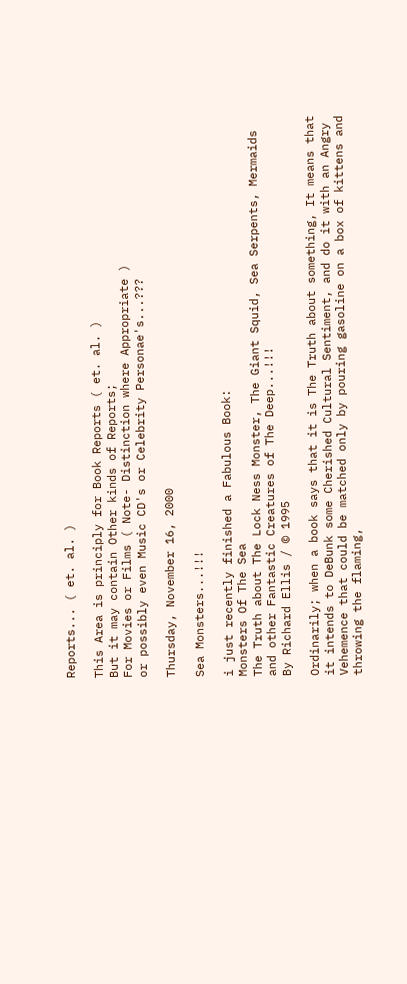Reports... ( et. al. )

This Area is principly for Book Reports ( et. al. )
But it may contain Other kinds of Reports;
For Movies or Films ( Note- Distinction where Appropriate )
or possibly even Music CD's or Celebrity Personae's...???

Thursday, November 16, 2000

Sea Monsters...!!!

i just recently finished a Fabulous Book:
Monsters Of The Sea
The Truth about The Lock Ness Monster, The Giant Squid, Sea Serpents, Mermaids and other Fantastic Creatures of The Deep...!!!
By Richard Ellis / © 1995

Ordinarily; when a book says that it is The Truth about something, It means that it intends to DeBunk some Cherished Cultural Sentiment, and do it with an Angry Vehemence that could be matched only by pouring gasoline on a box of kittens and throwing the flaming,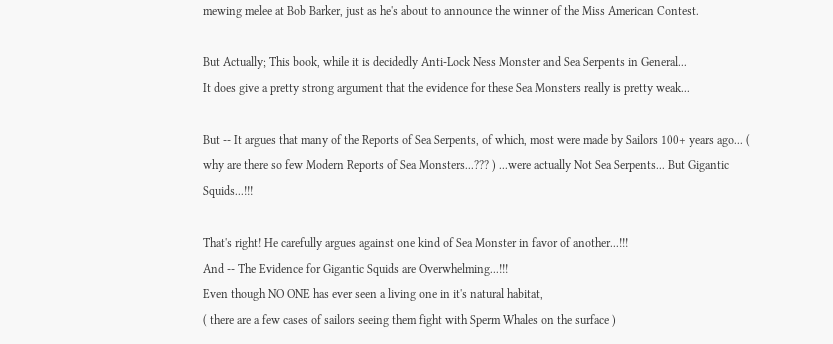mewing melee at Bob Barker, just as he's about to announce the winner of the Miss American Contest.

But Actually; This book, while it is decidedly Anti-Lock Ness Monster and Sea Serpents in General...
It does give a pretty strong argument that the evidence for these Sea Monsters really is pretty weak...

But -- It argues that many of the Reports of Sea Serpents, of which, most were made by Sailors 100+ years ago... ( why are there so few Modern Reports of Sea Monsters...??? ) ...were actually Not Sea Serpents... But Gigantic Squids...!!!

That's right! He carefully argues against one kind of Sea Monster in favor of another...!!!
And -- The Evidence for Gigantic Squids are Overwhelming...!!!
Even though NO ONE has ever seen a living one in it's natural habitat,
( there are a few cases of sailors seeing them fight with Sperm Whales on the surface )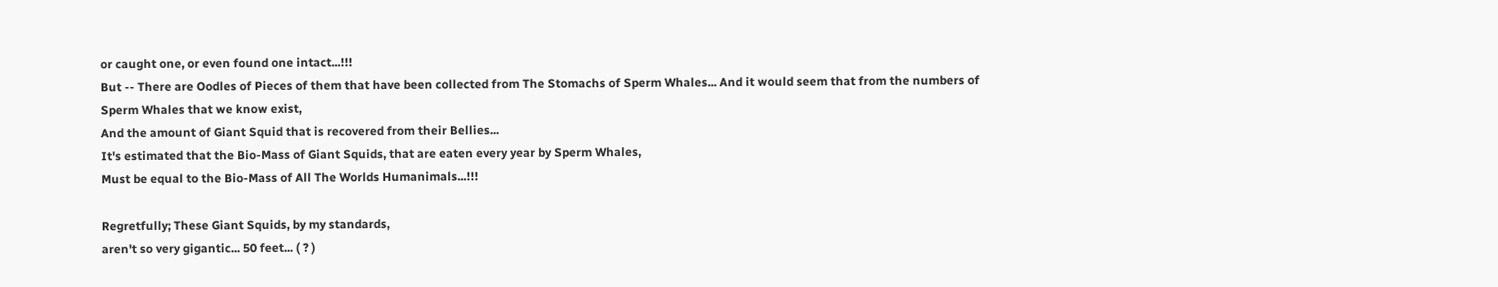or caught one, or even found one intact...!!!
But -- There are Oodles of Pieces of them that have been collected from The Stomachs of Sperm Whales... And it would seem that from the numbers of Sperm Whales that we know exist,
And the amount of Giant Squid that is recovered from their Bellies...
It's estimated that the Bio-Mass of Giant Squids, that are eaten every year by Sperm Whales,
Must be equal to the Bio-Mass of All The Worlds Humanimals...!!!

Regretfully; These Giant Squids, by my standards,
aren't so very gigantic... 50 feet... ( ? )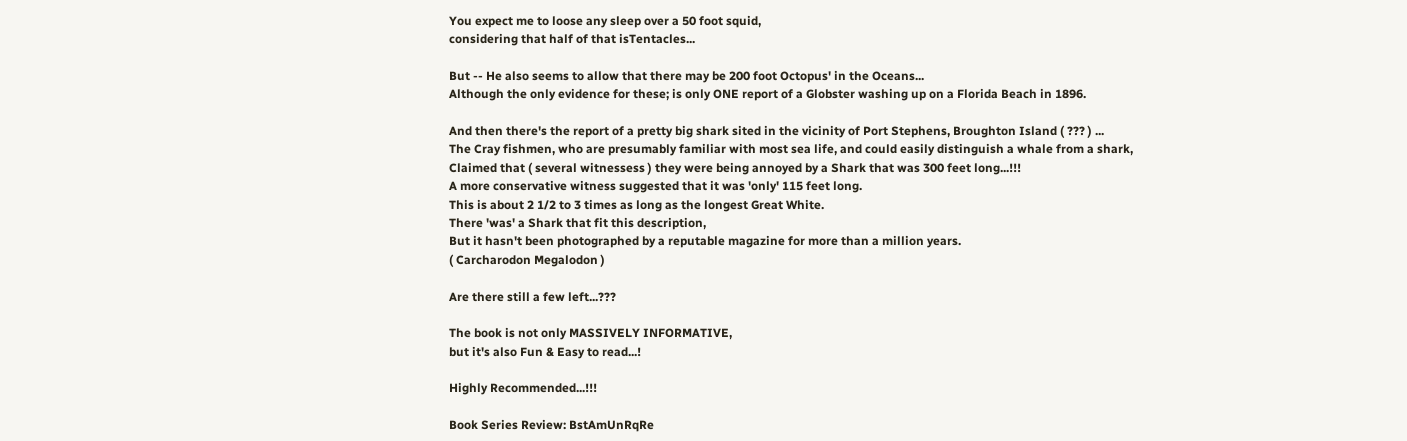You expect me to loose any sleep over a 50 foot squid,
considering that half of that isTentacles...

But -- He also seems to allow that there may be 200 foot Octopus' in the Oceans...
Although the only evidence for these; is only ONE report of a Globster washing up on a Florida Beach in 1896.

And then there's the report of a pretty big shark sited in the vicinity of Port Stephens, Broughton Island ( ??? ) ...
The Cray fishmen, who are presumably familiar with most sea life, and could easily distinguish a whale from a shark,
Claimed that ( several witnessess ) they were being annoyed by a Shark that was 300 feet long...!!!
A more conservative witness suggested that it was 'only' 115 feet long.
This is about 2 1/2 to 3 times as long as the longest Great White.
There 'was' a Shark that fit this description,
But it hasn't been photographed by a reputable magazine for more than a million years.
( Carcharodon Megalodon )

Are there still a few left...???

The book is not only MASSIVELY INFORMATIVE,
but it's also Fun & Easy to read...!

Highly Recommended...!!!

Book Series Review: BstAmUnRqRe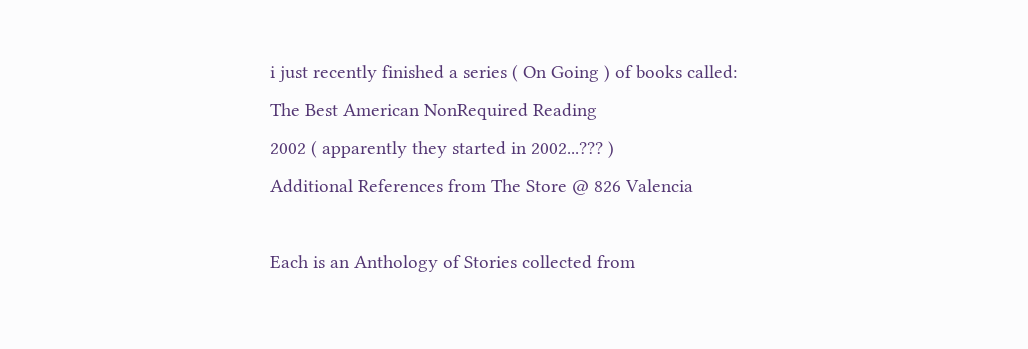i just recently finished a series ( On Going ) of books called:
The Best American NonRequired Reading
2002 ( apparently they started in 2002...??? )
Additional References from The Store @ 826 Valencia

Each is an Anthology of Stories collected from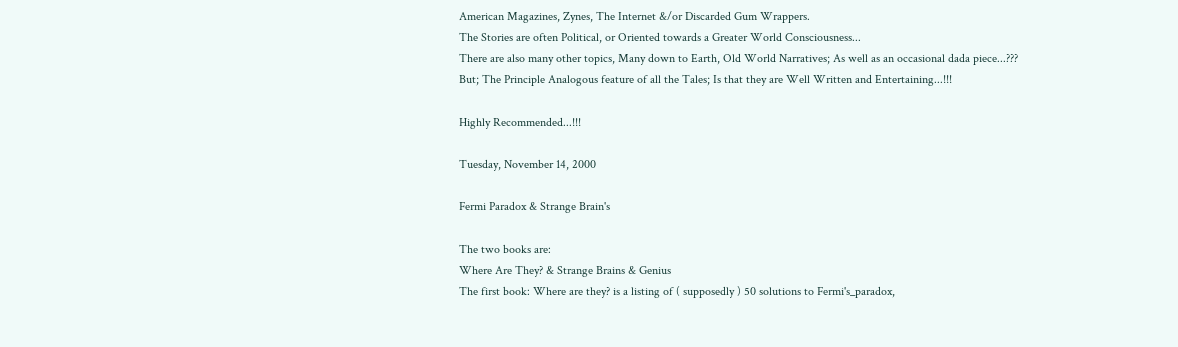American Magazines, Zynes, The Internet &/or Discarded Gum Wrappers.
The Stories are often Political, or Oriented towards a Greater World Consciousness...
There are also many other topics, Many down to Earth, Old World Narratives; As well as an occasional dada piece...???
But; The Principle Analogous feature of all the Tales; Is that they are Well Written and Entertaining...!!!

Highly Recommended...!!!

Tuesday, November 14, 2000

Fermi Paradox & Strange Brain's

The two books are:
Where Are They? & Strange Brains & Genius
The first book: Where are they? is a listing of ( supposedly ) 50 solutions to Fermi's_paradox,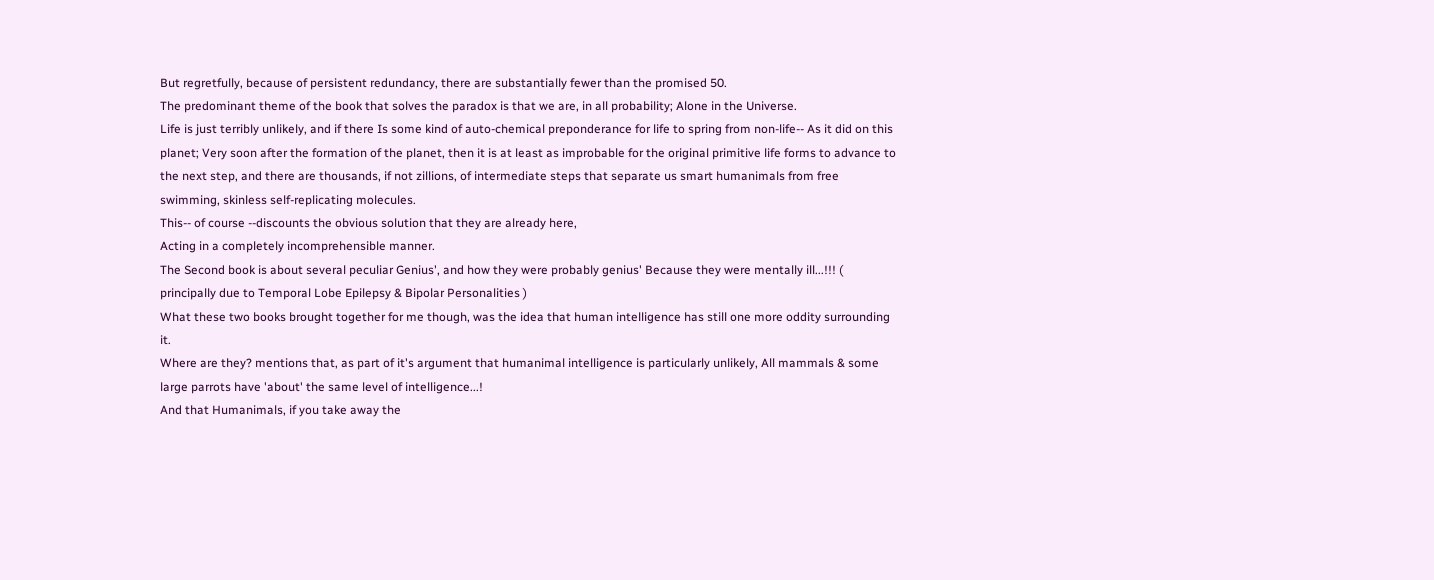But regretfully, because of persistent redundancy, there are substantially fewer than the promised 50.
The predominant theme of the book that solves the paradox is that we are, in all probability; Alone in the Universe.
Life is just terribly unlikely, and if there Is some kind of auto-chemical preponderance for life to spring from non-life-- As it did on this planet; Very soon after the formation of the planet, then it is at least as improbable for the original primitive life forms to advance to the next step, and there are thousands, if not zillions, of intermediate steps that separate us smart humanimals from free swimming, skinless self-replicating molecules.
This-- of course --discounts the obvious solution that they are already here,
Acting in a completely incomprehensible manner.
The Second book is about several peculiar Genius', and how they were probably genius' Because they were mentally ill...!!! ( principally due to Temporal Lobe Epilepsy & Bipolar Personalities )
What these two books brought together for me though, was the idea that human intelligence has still one more oddity surrounding it.
Where are they? mentions that, as part of it's argument that humanimal intelligence is particularly unlikely, All mammals & some large parrots have 'about' the same level of intelligence...!
And that Humanimals, if you take away the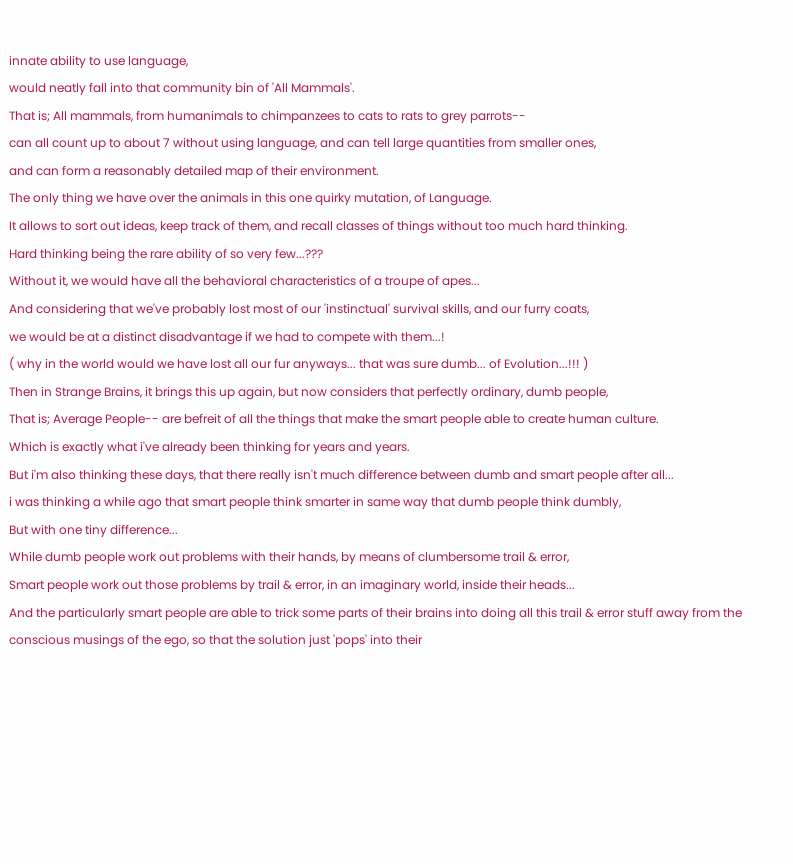innate ability to use language,
would neatly fall into that community bin of 'All Mammals'.
That is; All mammals, from humanimals to chimpanzees to cats to rats to grey parrots--
can all count up to about 7 without using language, and can tell large quantities from smaller ones,
and can form a reasonably detailed map of their environment.
The only thing we have over the animals in this one quirky mutation, of Language.
It allows to sort out ideas, keep track of them, and recall classes of things without too much hard thinking.
Hard thinking being the rare ability of so very few...???
Without it, we would have all the behavioral characteristics of a troupe of apes...
And considering that we've probably lost most of our 'instinctual' survival skills, and our furry coats,
we would be at a distinct disadvantage if we had to compete with them...!
( why in the world would we have lost all our fur anyways... that was sure dumb... of Evolution...!!! )
Then in Strange Brains, it brings this up again, but now considers that perfectly ordinary, dumb people,
That is; Average People-- are befreit of all the things that make the smart people able to create human culture.
Which is exactly what i've already been thinking for years and years.
But i'm also thinking these days, that there really isn't much difference between dumb and smart people after all...
i was thinking a while ago that smart people think smarter in same way that dumb people think dumbly,
But with one tiny difference...
While dumb people work out problems with their hands, by means of clumbersome trail & error,
Smart people work out those problems by trail & error, in an imaginary world, inside their heads...
And the particularly smart people are able to trick some parts of their brains into doing all this trail & error stuff away from the conscious musings of the ego, so that the solution just 'pops' into their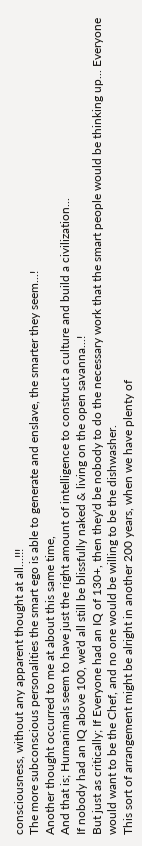consciousness, without any apparent thought at all...!!!
The more subconscious personalities the smart ego is able to generate and enslave, the smarter they seem...!
Another thought occurred to me at about this same time,
And that is; Humanimals seem to have just the right amount of intelligence to construct a culture and build a civilization...
If nobody had an IQ above 100, we'd all still be blissfully naked & living on the open savanna...!
But just as critically; If Everyone had an IQ of 130+, then they'd be nobody to do the necessary work that the smart people would be thinking up... Everyone would want to be the Chef, and no one would be willing to be the dishwasher.
This sort of arrangement might be alright in another 200 years, when we have plenty of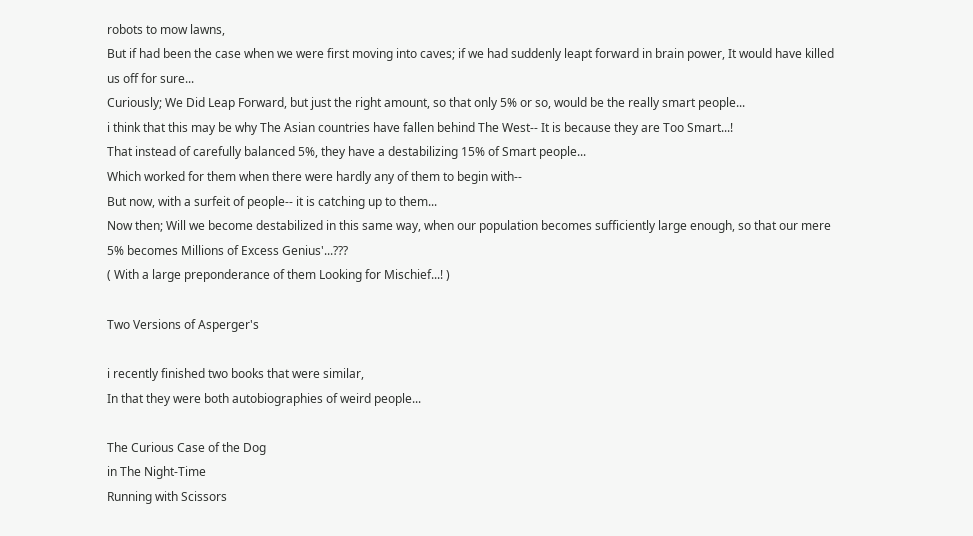robots to mow lawns,
But if had been the case when we were first moving into caves; if we had suddenly leapt forward in brain power, It would have killed us off for sure...
Curiously; We Did Leap Forward, but just the right amount, so that only 5% or so, would be the really smart people...
i think that this may be why The Asian countries have fallen behind The West-- It is because they are Too Smart...!
That instead of carefully balanced 5%, they have a destabilizing 15% of Smart people...
Which worked for them when there were hardly any of them to begin with--
But now, with a surfeit of people-- it is catching up to them...
Now then; Will we become destabilized in this same way, when our population becomes sufficiently large enough, so that our mere 5% becomes Millions of Excess Genius'...???
( With a large preponderance of them Looking for Mischief...! )

Two Versions of Asperger's

i recently finished two books that were similar,
In that they were both autobiographies of weird people...

The Curious Case of the Dog
in The Night-Time
Running with Scissors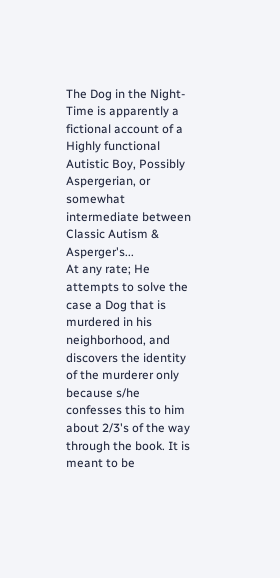The Dog in the Night-Time is apparently a fictional account of a Highly functional Autistic Boy, Possibly Aspergerian, or somewhat intermediate between Classic Autism & Asperger's...
At any rate; He attempts to solve the case a Dog that is murdered in his neighborhood, and discovers the identity of the murderer only because s/he confesses this to him about 2/3's of the way through the book. It is meant to be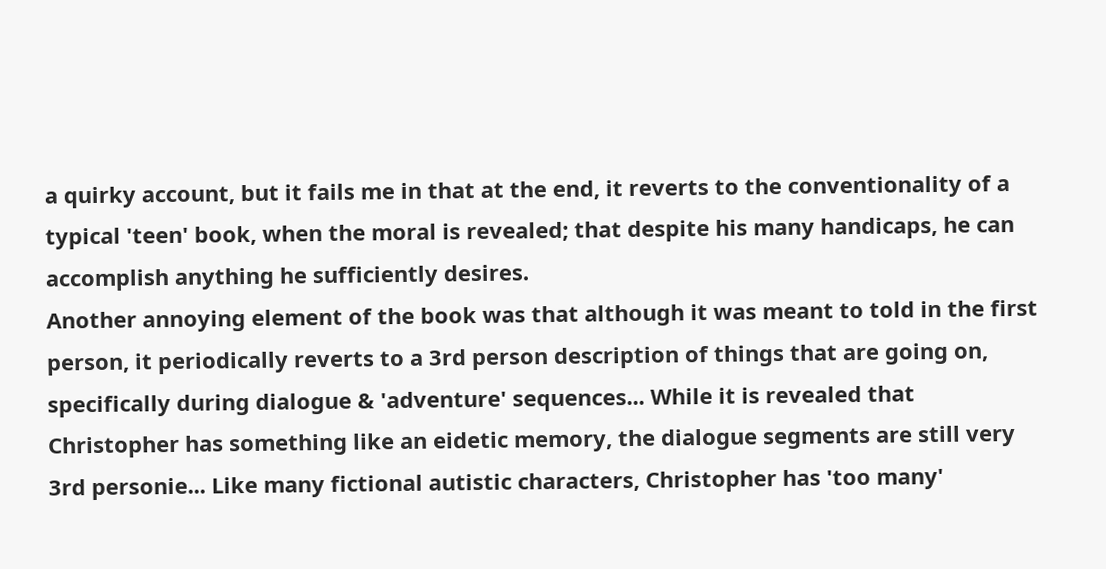a quirky account, but it fails me in that at the end, it reverts to the conventionality of a typical 'teen' book, when the moral is revealed; that despite his many handicaps, he can accomplish anything he sufficiently desires.
Another annoying element of the book was that although it was meant to told in the first person, it periodically reverts to a 3rd person description of things that are going on, specifically during dialogue & 'adventure' sequences... While it is revealed that Christopher has something like an eidetic memory, the dialogue segments are still very 3rd personie... Like many fictional autistic characters, Christopher has 'too many'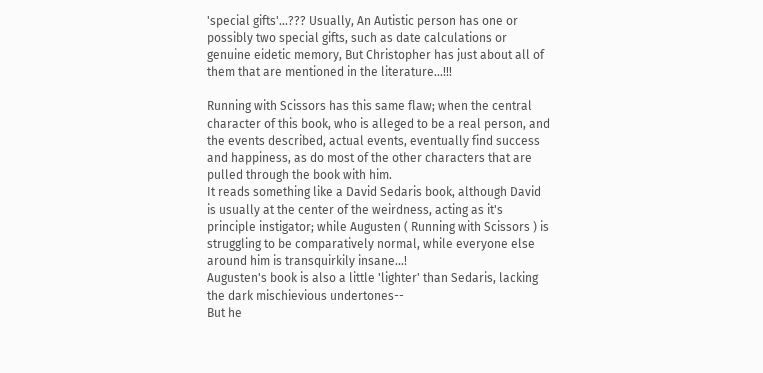'special gifts'...??? Usually, An Autistic person has one or possibly two special gifts, such as date calculations or genuine eidetic memory, But Christopher has just about all of them that are mentioned in the literature...!!!

Running with Scissors has this same flaw; when the central character of this book, who is alleged to be a real person, and the events described, actual events, eventually find success and happiness, as do most of the other characters that are pulled through the book with him.
It reads something like a David Sedaris book, although David is usually at the center of the weirdness, acting as it's principle instigator; while Augusten ( Running with Scissors ) is struggling to be comparatively normal, while everyone else around him is transquirkily insane...!
Augusten's book is also a little 'lighter' than Sedaris, lacking the dark mischievious undertones--
But he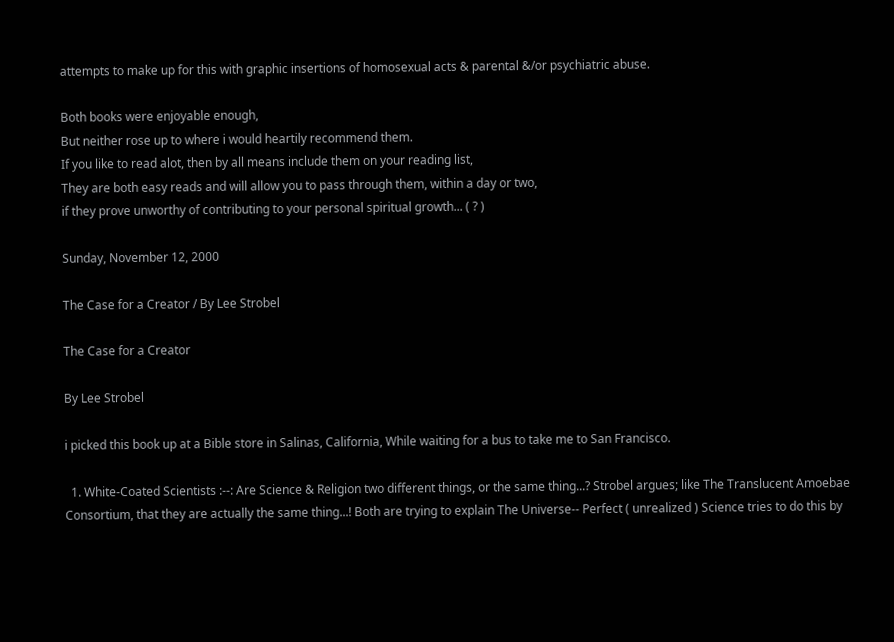attempts to make up for this with graphic insertions of homosexual acts & parental &/or psychiatric abuse.

Both books were enjoyable enough,
But neither rose up to where i would heartily recommend them.
If you like to read alot, then by all means include them on your reading list,
They are both easy reads and will allow you to pass through them, within a day or two,
if they prove unworthy of contributing to your personal spiritual growth... ( ? )

Sunday, November 12, 2000

The Case for a Creator / By Lee Strobel

The Case for a Creator

By Lee Strobel

i picked this book up at a Bible store in Salinas, California, While waiting for a bus to take me to San Francisco.

  1. White-Coated Scientists :--: Are Science & Religion two different things, or the same thing...? Strobel argues; like The Translucent Amoebae Consortium, that they are actually the same thing...! Both are trying to explain The Universe-- Perfect ( unrealized ) Science tries to do this by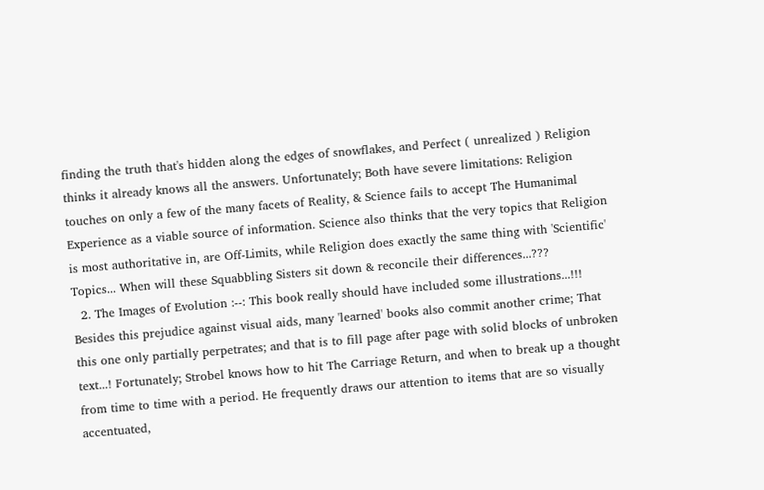finding the truth that's hidden along the edges of snowflakes, and Perfect ( unrealized ) Religion thinks it already knows all the answers. Unfortunately; Both have severe limitations: Religion touches on only a few of the many facets of Reality, & Science fails to accept The Humanimal Experience as a viable source of information. Science also thinks that the very topics that Religion is most authoritative in, are Off-Limits, while Religion does exactly the same thing with 'Scientific' Topics... When will these Squabbling Sisters sit down & reconcile their differences...???
  2. The Images of Evolution :--: This book really should have included some illustrations...!!! Besides this prejudice against visual aids, many 'learned' books also commit another crime; That this one only partially perpetrates; and that is to fill page after page with solid blocks of unbroken text...! Fortunately; Strobel knows how to hit The Carriage Return, and when to break up a thought from time to time with a period. He frequently draws our attention to items that are so visually accentuated,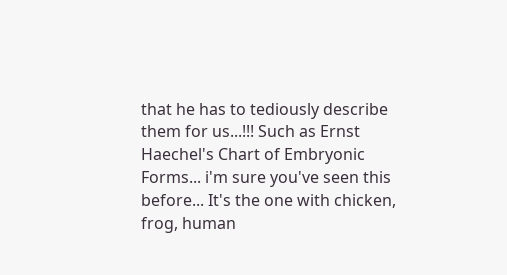that he has to tediously describe them for us...!!! Such as Ernst Haechel's Chart of Embryonic Forms... i'm sure you've seen this before... It's the one with chicken, frog, human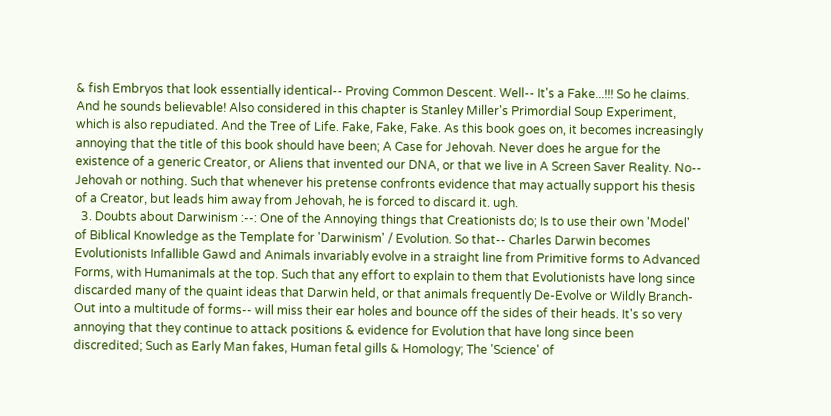& fish Embryos that look essentially identical-- Proving Common Descent. Well-- It's a Fake...!!! So he claims. And he sounds believable! Also considered in this chapter is Stanley Miller's Primordial Soup Experiment, which is also repudiated. And the Tree of Life. Fake, Fake, Fake. As this book goes on, it becomes increasingly annoying that the title of this book should have been; A Case for Jehovah. Never does he argue for the existence of a generic Creator, or Aliens that invented our DNA, or that we live in A Screen Saver Reality. No-- Jehovah or nothing. Such that whenever his pretense confronts evidence that may actually support his thesis of a Creator, but leads him away from Jehovah, he is forced to discard it. ugh.
  3. Doubts about Darwinism :--: One of the Annoying things that Creationists do; Is to use their own 'Model' of Biblical Knowledge as the Template for 'Darwinism' / Evolution. So that-- Charles Darwin becomes Evolutionists Infallible Gawd and Animals invariably evolve in a straight line from Primitive forms to Advanced Forms, with Humanimals at the top. Such that any effort to explain to them that Evolutionists have long since discarded many of the quaint ideas that Darwin held, or that animals frequently De-Evolve or Wildly Branch-Out into a multitude of forms-- will miss their ear holes and bounce off the sides of their heads. It's so very annoying that they continue to attack positions & evidence for Evolution that have long since been discredited; Such as Early Man fakes, Human fetal gills & Homology; The 'Science' of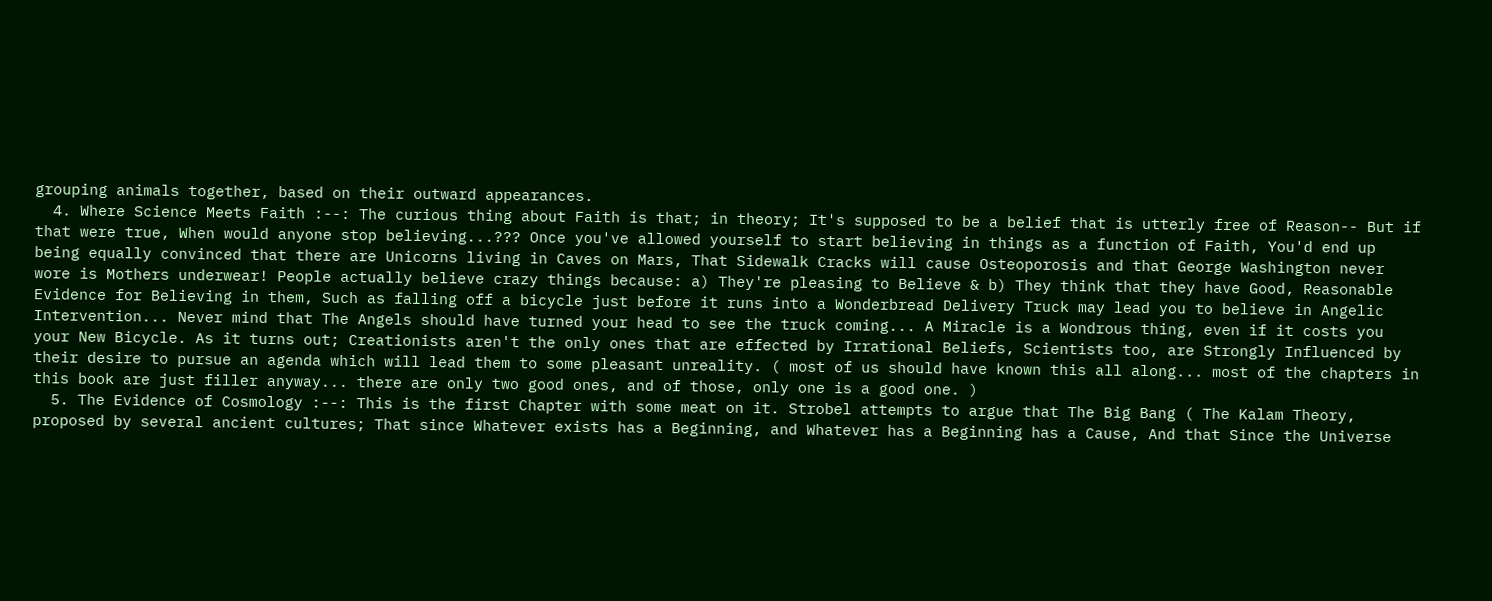grouping animals together, based on their outward appearances.
  4. Where Science Meets Faith :--: The curious thing about Faith is that; in theory; It's supposed to be a belief that is utterly free of Reason-- But if that were true, When would anyone stop believing...??? Once you've allowed yourself to start believing in things as a function of Faith, You'd end up being equally convinced that there are Unicorns living in Caves on Mars, That Sidewalk Cracks will cause Osteoporosis and that George Washington never wore is Mothers underwear! People actually believe crazy things because: a) They're pleasing to Believe & b) They think that they have Good, Reasonable Evidence for Believing in them, Such as falling off a bicycle just before it runs into a Wonderbread Delivery Truck may lead you to believe in Angelic Intervention... Never mind that The Angels should have turned your head to see the truck coming... A Miracle is a Wondrous thing, even if it costs you your New Bicycle. As it turns out; Creationists aren't the only ones that are effected by Irrational Beliefs, Scientists too, are Strongly Influenced by their desire to pursue an agenda which will lead them to some pleasant unreality. ( most of us should have known this all along... most of the chapters in this book are just filler anyway... there are only two good ones, and of those, only one is a good one. )
  5. The Evidence of Cosmology :--: This is the first Chapter with some meat on it. Strobel attempts to argue that The Big Bang ( The Kalam Theory, proposed by several ancient cultures; That since Whatever exists has a Beginning, and Whatever has a Beginning has a Cause, And that Since the Universe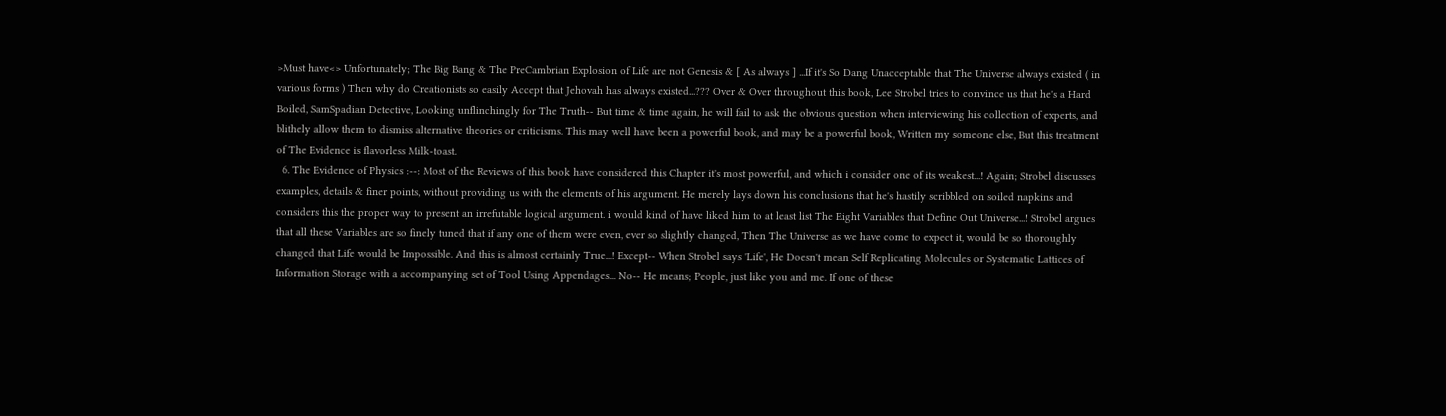>Must have<> Unfortunately; The Big Bang & The PreCambrian Explosion of Life are not Genesis & [ As always ] ...If it's So Dang Unacceptable that The Universe always existed ( in various forms ) Then why do Creationists so easily Accept that Jehovah has always existed...??? Over & Over throughout this book, Lee Strobel tries to convince us that he's a Hard Boiled, SamSpadian Detective, Looking unflinchingly for The Truth-- But time & time again, he will fail to ask the obvious question when interviewing his collection of experts, and blithely allow them to dismiss alternative theories or criticisms. This may well have been a powerful book, and may be a powerful book, Written my someone else, But this treatment of The Evidence is flavorless Milk-toast.
  6. The Evidence of Physics :--: Most of the Reviews of this book have considered this Chapter it's most powerful, and which i consider one of its weakest...! Again; Strobel discusses examples, details & finer points, without providing us with the elements of his argument. He merely lays down his conclusions that he's hastily scribbled on soiled napkins and considers this the proper way to present an irrefutable logical argument. i would kind of have liked him to at least list The Eight Variables that Define Out Universe...! Strobel argues that all these Variables are so finely tuned that if any one of them were even, ever so slightly changed, Then The Universe as we have come to expect it, would be so thoroughly changed that Life would be Impossible. And this is almost certainly True...! Except-- When Strobel says 'Life', He Doesn't mean Self Replicating Molecules or Systematic Lattices of Information Storage with a accompanying set of Tool Using Appendages... No-- He means; People, just like you and me. If one of these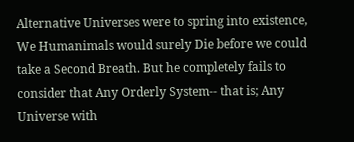Alternative Universes were to spring into existence, We Humanimals would surely Die before we could take a Second Breath. But he completely fails to consider that Any Orderly System-- that is; Any Universe with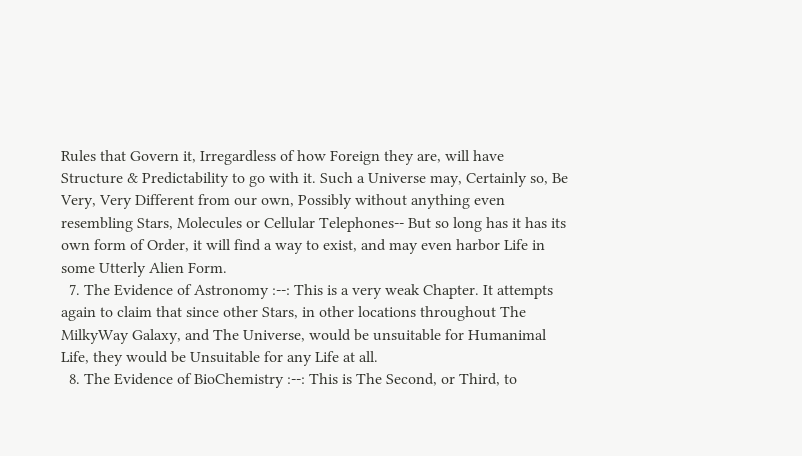Rules that Govern it, Irregardless of how Foreign they are, will have Structure & Predictability to go with it. Such a Universe may, Certainly so, Be Very, Very Different from our own, Possibly without anything even resembling Stars, Molecules or Cellular Telephones-- But so long has it has its own form of Order, it will find a way to exist, and may even harbor Life in some Utterly Alien Form.
  7. The Evidence of Astronomy :--: This is a very weak Chapter. It attempts again to claim that since other Stars, in other locations throughout The MilkyWay Galaxy, and The Universe, would be unsuitable for Humanimal Life, they would be Unsuitable for any Life at all.
  8. The Evidence of BioChemistry :--: This is The Second, or Third, to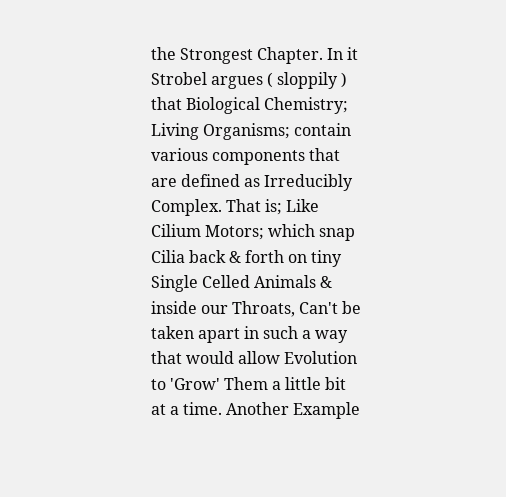the Strongest Chapter. In it Strobel argues ( sloppily ) that Biological Chemistry; Living Organisms; contain various components that are defined as Irreducibly Complex. That is; Like Cilium Motors; which snap Cilia back & forth on tiny Single Celled Animals & inside our Throats, Can't be taken apart in such a way that would allow Evolution to 'Grow' Them a little bit at a time. Another Example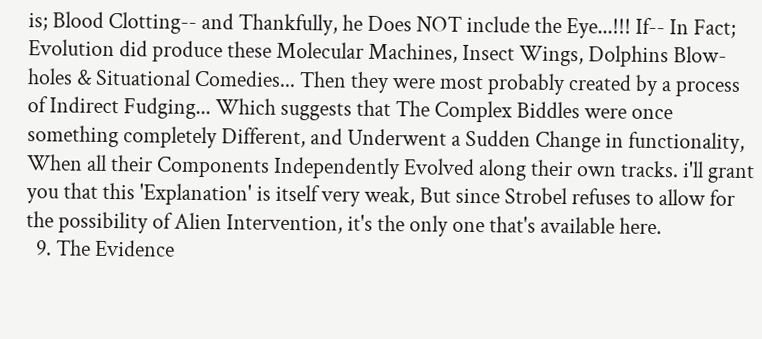is; Blood Clotting-- and Thankfully, he Does NOT include the Eye...!!! If-- In Fact; Evolution did produce these Molecular Machines, Insect Wings, Dolphins Blow-holes & Situational Comedies... Then they were most probably created by a process of Indirect Fudging... Which suggests that The Complex Biddles were once something completely Different, and Underwent a Sudden Change in functionality, When all their Components Independently Evolved along their own tracks. i'll grant you that this 'Explanation' is itself very weak, But since Strobel refuses to allow for the possibility of Alien Intervention, it's the only one that's available here.
  9. The Evidence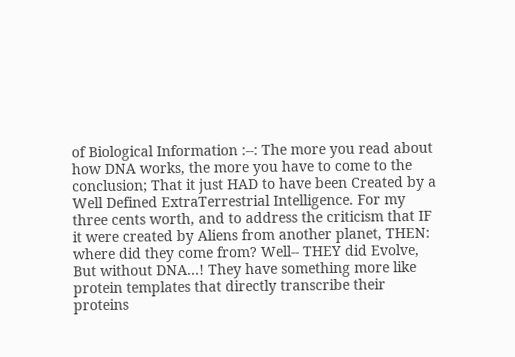of Biological Information :--: The more you read about how DNA works, the more you have to come to the conclusion; That it just HAD to have been Created by a Well Defined ExtraTerrestrial Intelligence. For my three cents worth, and to address the criticism that IF it were created by Aliens from another planet, THEN: where did they come from? Well-- THEY did Evolve, But without DNA...! They have something more like protein templates that directly transcribe their proteins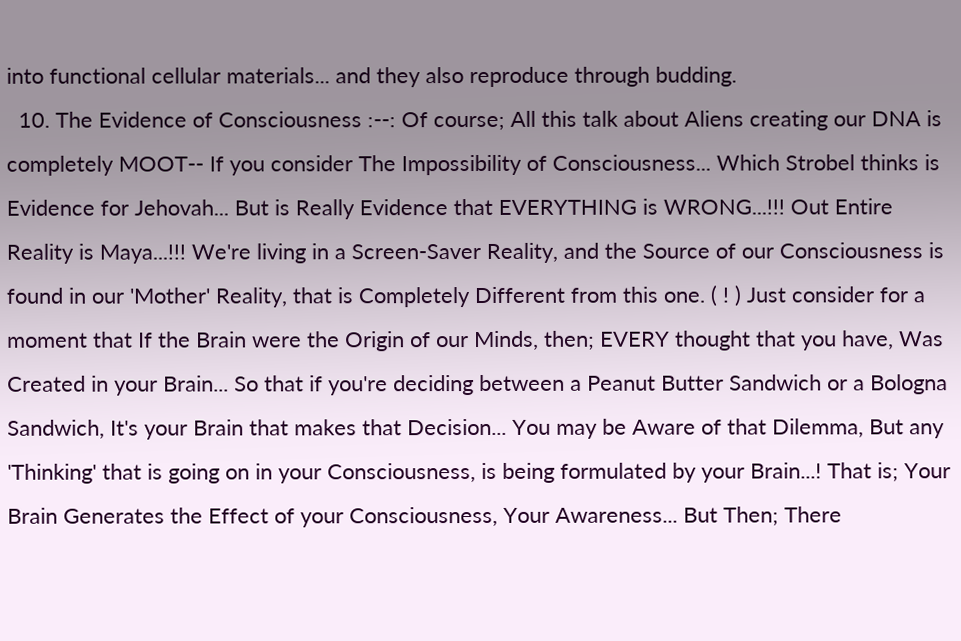into functional cellular materials... and they also reproduce through budding.
  10. The Evidence of Consciousness :--: Of course; All this talk about Aliens creating our DNA is completely MOOT-- If you consider The Impossibility of Consciousness... Which Strobel thinks is Evidence for Jehovah... But is Really Evidence that EVERYTHING is WRONG...!!! Out Entire Reality is Maya...!!! We're living in a Screen-Saver Reality, and the Source of our Consciousness is found in our 'Mother' Reality, that is Completely Different from this one. ( ! ) Just consider for a moment that If the Brain were the Origin of our Minds, then; EVERY thought that you have, Was Created in your Brain... So that if you're deciding between a Peanut Butter Sandwich or a Bologna Sandwich, It's your Brain that makes that Decision... You may be Aware of that Dilemma, But any 'Thinking' that is going on in your Consciousness, is being formulated by your Brain...! That is; Your Brain Generates the Effect of your Consciousness, Your Awareness... But Then; There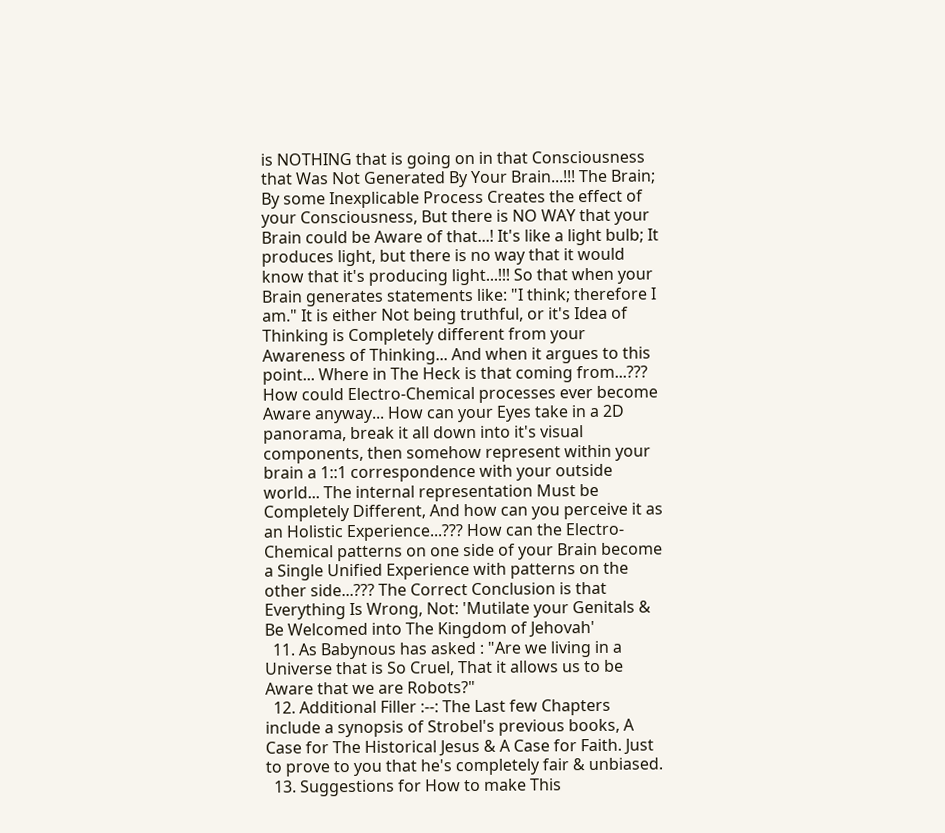is NOTHING that is going on in that Consciousness that Was Not Generated By Your Brain...!!! The Brain; By some Inexplicable Process Creates the effect of your Consciousness, But there is NO WAY that your Brain could be Aware of that...! It's like a light bulb; It produces light, but there is no way that it would know that it's producing light...!!! So that when your Brain generates statements like: "I think; therefore I am." It is either Not being truthful, or it's Idea of Thinking is Completely different from your Awareness of Thinking... And when it argues to this point... Where in The Heck is that coming from...??? How could Electro-Chemical processes ever become Aware anyway... How can your Eyes take in a 2D panorama, break it all down into it's visual components, then somehow represent within your brain a 1::1 correspondence with your outside world... The internal representation Must be Completely Different, And how can you perceive it as an Holistic Experience...??? How can the Electro-Chemical patterns on one side of your Brain become a Single Unified Experience with patterns on the other side...??? The Correct Conclusion is that Everything Is Wrong, Not: 'Mutilate your Genitals & Be Welcomed into The Kingdom of Jehovah'
  11. As Babynous has asked : "Are we living in a Universe that is So Cruel, That it allows us to be Aware that we are Robots?"
  12. Additional Filler :--: The Last few Chapters include a synopsis of Strobel's previous books, A Case for The Historical Jesus & A Case for Faith. Just to prove to you that he's completely fair & unbiased.
  13. Suggestions for How to make This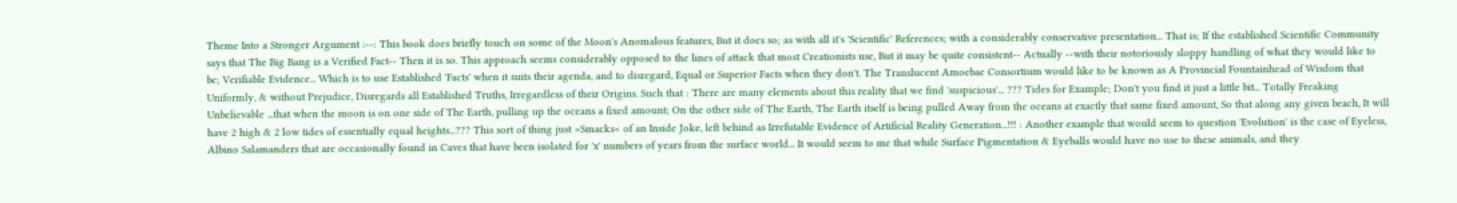Theme Into a Stronger Argument :--: This book does briefly touch on some of the Moon's Anomalous features, But it does so; as with all it's 'Scientific' References; with a considerably conservative presentation... That is; If the established Scientific Community says that The Big Bang is a Verified Fact-- Then it is so. This approach seems considerably opposed to the lines of attack that most Creationists use, But it may be quite consistent-- Actually --with their notoriously sloppy handling of what they would like to be; Verifiable Evidence... Which is to use Established 'Facts' when it suits their agenda, and to disregard, Equal or Superior Facts when they don't. The Translucent Amoebae Consortium would like to be known as A Provincial Fountainhead of Wisdom that Uniformly, & without Prejudice, Disregards all Established Truths, Irregardless of their Origins. Such that : There are many elements about this reality that we find 'suspicious'... ??? Tides for Example; Don't you find it just a little bit... Totally Freaking Unbelievable ...that when the moon is on one side of The Earth, pulling up the oceans a fixed amount; On the other side of The Earth, The Earth itself is being pulled Away from the oceans at exactly that same fixed amount, So that along any given beach, It will have 2 high & 2 low tides of essentially equal heights...??? This sort of thing just >Smacks< of an Inside Joke, left behind as Irrefutable Evidence of Artificial Reality Generation...!!! : Another example that would seem to question 'Evolution' is the case of Eyeless, Albino Salamanders that are occasionally found in Caves that have been isolated for 'x' numbers of years from the surface world... It would seem to me that while Surface Pigmentation & Eyeballs would have no use to these animals, and they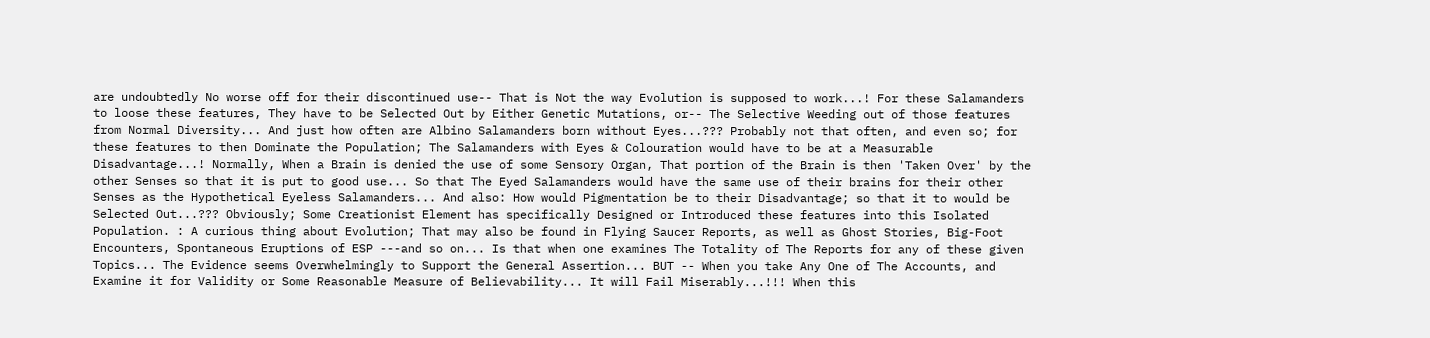are undoubtedly No worse off for their discontinued use-- That is Not the way Evolution is supposed to work...! For these Salamanders to loose these features, They have to be Selected Out by Either Genetic Mutations, or-- The Selective Weeding out of those features from Normal Diversity... And just how often are Albino Salamanders born without Eyes...??? Probably not that often, and even so; for these features to then Dominate the Population; The Salamanders with Eyes & Colouration would have to be at a Measurable Disadvantage...! Normally, When a Brain is denied the use of some Sensory Organ, That portion of the Brain is then 'Taken Over' by the other Senses so that it is put to good use... So that The Eyed Salamanders would have the same use of their brains for their other Senses as the Hypothetical Eyeless Salamanders... And also: How would Pigmentation be to their Disadvantage; so that it to would be Selected Out...??? Obviously; Some Creationist Element has specifically Designed or Introduced these features into this Isolated Population. : A curious thing about Evolution; That may also be found in Flying Saucer Reports, as well as Ghost Stories, Big-Foot Encounters, Spontaneous Eruptions of ESP ---and so on... Is that when one examines The Totality of The Reports for any of these given Topics... The Evidence seems Overwhelmingly to Support the General Assertion... BUT -- When you take Any One of The Accounts, and Examine it for Validity or Some Reasonable Measure of Believability... It will Fail Miserably...!!! When this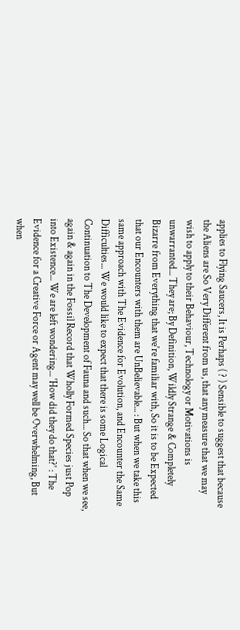applies to Flying Saucers, It is Perhaps ( ? ) Sensible to suggest that because the Aliens are So Very Different from us, that any measure that we may wish to apply to their Behaviour, Technology or Motivations is unwarranted... They are; By Definition, Wildly Strange & Completely Bizarre from Everything that we're familiar with, So it is to be Expected that our Encounters with them are UnBelievable... : But when we take this same approach with The Evidence for Evolution, and Encounter the Same Difficulties... We would like to expect that there is some Logical Continuation to The Development of Fauna and such... So that when we see, again & again in the Fossil Record that Wholly Formed Species just Pop into Existence... We are left wondering... 'How did they do that?' : The Evidence for a Creative Force or Agent may well be Overwhelming, But when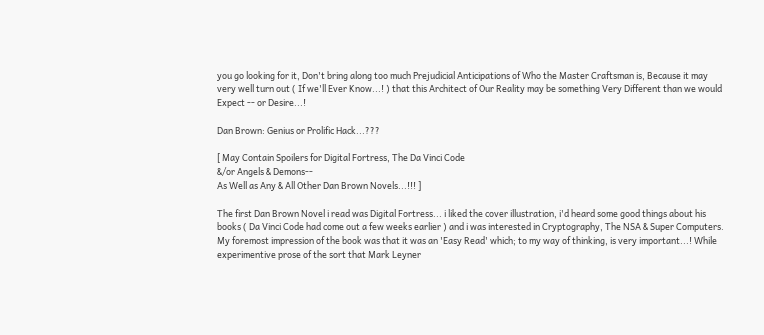you go looking for it, Don't bring along too much Prejudicial Anticipations of Who the Master Craftsman is, Because it may very well turn out ( If we'll Ever Know...! ) that this Architect of Our Reality may be something Very Different than we would Expect -- or Desire...!

Dan Brown: Genius or Prolific Hack...???

[ May Contain Spoilers for Digital Fortress, The Da Vinci Code
&/or Angels & Demons--
As Well as Any & All Other Dan Brown Novels...!!! ]

The first Dan Brown Novel i read was Digital Fortress... i liked the cover illustration, i'd heard some good things about his books ( Da Vinci Code had come out a few weeks earlier ) and i was interested in Cryptography, The NSA & Super Computers.
My foremost impression of the book was that it was an 'Easy Read' which; to my way of thinking, is very important...! While experimentive prose of the sort that Mark Leyner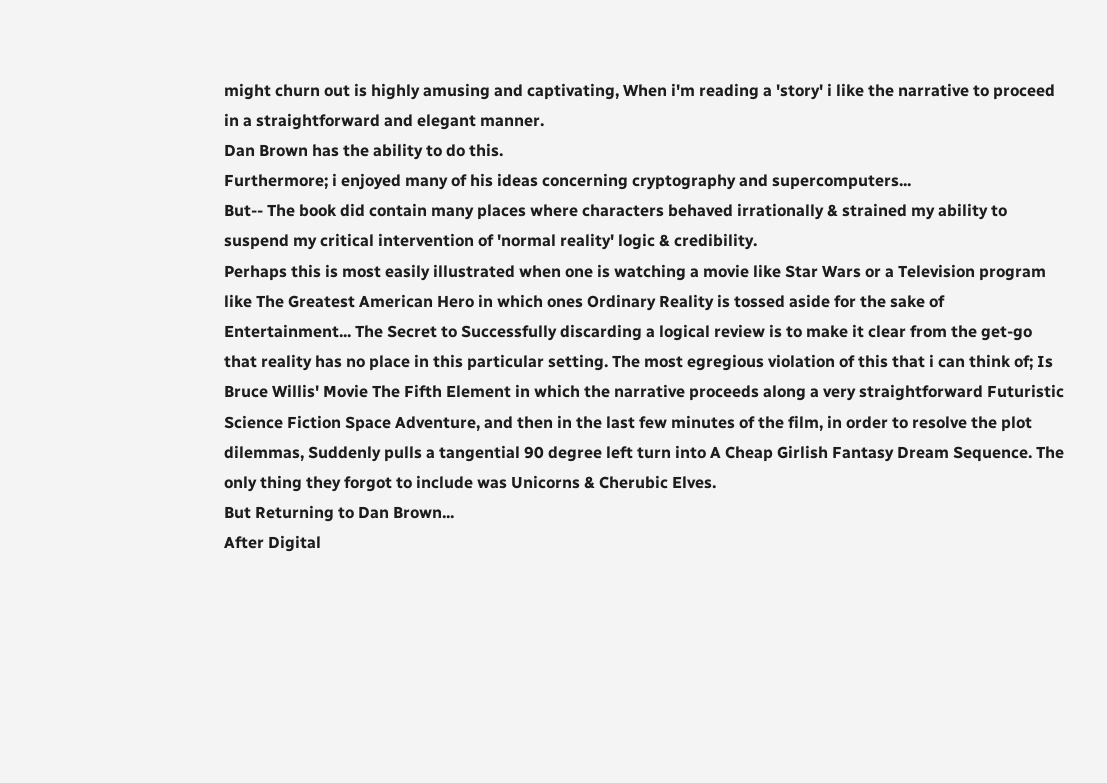might churn out is highly amusing and captivating, When i'm reading a 'story' i like the narrative to proceed in a straightforward and elegant manner.
Dan Brown has the ability to do this.
Furthermore; i enjoyed many of his ideas concerning cryptography and supercomputers...
But-- The book did contain many places where characters behaved irrationally & strained my ability to suspend my critical intervention of 'normal reality' logic & credibility.
Perhaps this is most easily illustrated when one is watching a movie like Star Wars or a Television program like The Greatest American Hero in which ones Ordinary Reality is tossed aside for the sake of Entertainment... The Secret to Successfully discarding a logical review is to make it clear from the get-go that reality has no place in this particular setting. The most egregious violation of this that i can think of; Is Bruce Willis' Movie The Fifth Element in which the narrative proceeds along a very straightforward Futuristic Science Fiction Space Adventure, and then in the last few minutes of the film, in order to resolve the plot dilemmas, Suddenly pulls a tangential 90 degree left turn into A Cheap Girlish Fantasy Dream Sequence. The only thing they forgot to include was Unicorns & Cherubic Elves.
But Returning to Dan Brown...
After Digital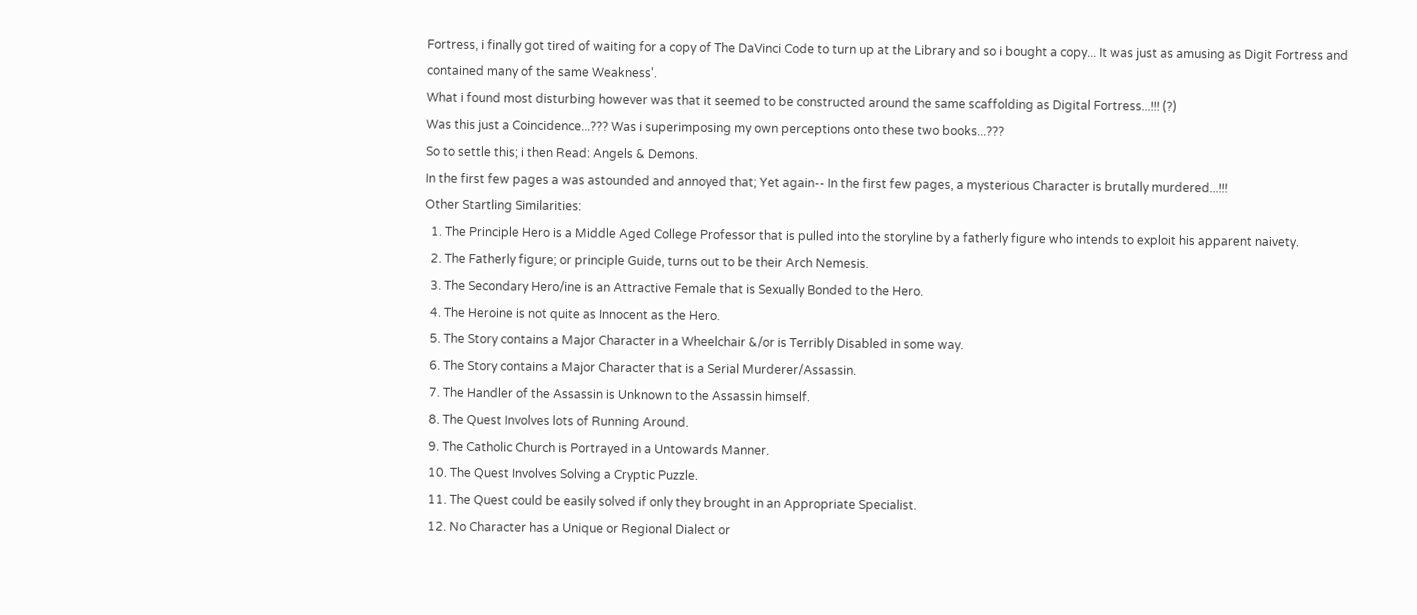Fortress, i finally got tired of waiting for a copy of The DaVinci Code to turn up at the Library and so i bought a copy... It was just as amusing as Digit Fortress and contained many of the same Weakness'.
What i found most disturbing however was that it seemed to be constructed around the same scaffolding as Digital Fortress...!!! (?)
Was this just a Coincidence...??? Was i superimposing my own perceptions onto these two books...???
So to settle this; i then Read: Angels & Demons.
In the first few pages a was astounded and annoyed that; Yet again-- In the first few pages, a mysterious Character is brutally murdered...!!!
Other Startling Similarities:
  1. The Principle Hero is a Middle Aged College Professor that is pulled into the storyline by a fatherly figure who intends to exploit his apparent naivety.
  2. The Fatherly figure; or principle Guide, turns out to be their Arch Nemesis.
  3. The Secondary Hero/ine is an Attractive Female that is Sexually Bonded to the Hero.
  4. The Heroine is not quite as Innocent as the Hero.
  5. The Story contains a Major Character in a Wheelchair &/or is Terribly Disabled in some way.
  6. The Story contains a Major Character that is a Serial Murderer/Assassin.
  7. The Handler of the Assassin is Unknown to the Assassin himself.
  8. The Quest Involves lots of Running Around.
  9. The Catholic Church is Portrayed in a Untowards Manner.
  10. The Quest Involves Solving a Cryptic Puzzle.
  11. The Quest could be easily solved if only they brought in an Appropriate Specialist.
  12. No Character has a Unique or Regional Dialect or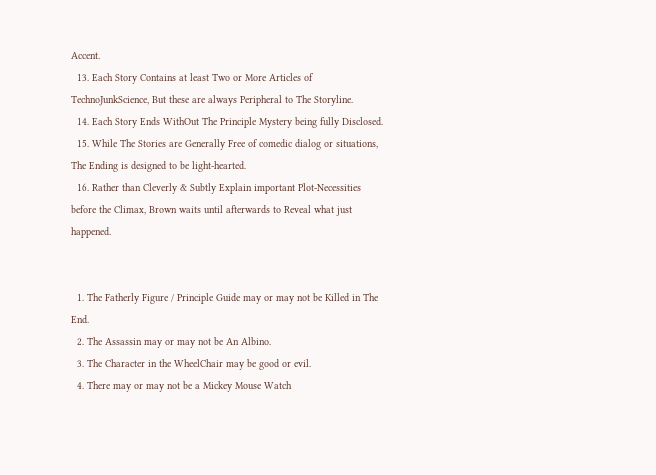Accent.
  13. Each Story Contains at least Two or More Articles of TechnoJunkScience, But these are always Peripheral to The Storyline.
  14. Each Story Ends WithOut The Principle Mystery being fully Disclosed.
  15. While The Stories are Generally Free of comedic dialog or situations, The Ending is designed to be light-hearted.
  16. Rather than Cleverly & Subtly Explain important Plot-Necessities before the Climax, Brown waits until afterwards to Reveal what just happened.


  1. The Fatherly Figure / Principle Guide may or may not be Killed in The End.
  2. The Assassin may or may not be An Albino.
  3. The Character in the WheelChair may be good or evil.
  4. There may or may not be a Mickey Mouse Watch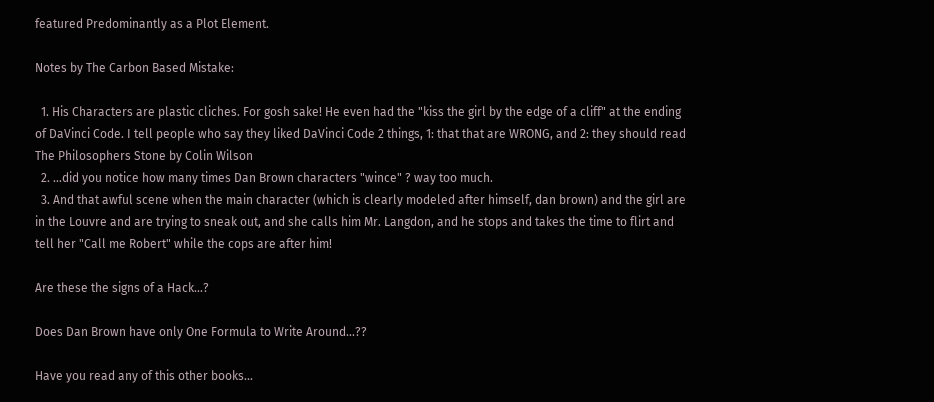featured Predominantly as a Plot Element.

Notes by The Carbon Based Mistake:

  1. His Characters are plastic cliches. For gosh sake! He even had the "kiss the girl by the edge of a cliff" at the ending of DaVinci Code. I tell people who say they liked DaVinci Code 2 things, 1: that that are WRONG, and 2: they should read The Philosophers Stone by Colin Wilson
  2. ...did you notice how many times Dan Brown characters "wince" ? way too much.
  3. And that awful scene when the main character (which is clearly modeled after himself, dan brown) and the girl are in the Louvre and are trying to sneak out, and she calls him Mr. Langdon, and he stops and takes the time to flirt and tell her "Call me Robert" while the cops are after him!

Are these the signs of a Hack...?

Does Dan Brown have only One Formula to Write Around...??

Have you read any of this other books...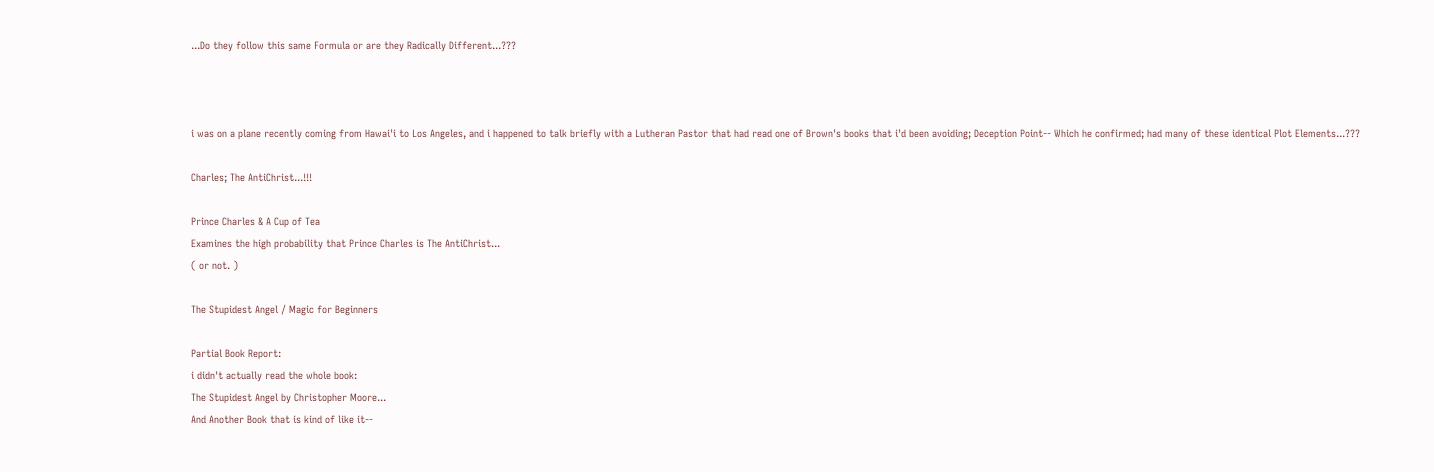...Do they follow this same Formula or are they Radically Different...???



i was on a plane recently coming from Hawai'i to Los Angeles, and i happened to talk briefly with a Lutheran Pastor that had read one of Brown's books that i'd been avoiding; Deception Point-- Which he confirmed; had many of these identical Plot Elements...???

Charles; The AntiChrist...!!!

Prince Charles & A Cup of Tea
Examines the high probability that Prince Charles is The AntiChrist...
( or not. )

The Stupidest Angel / Magic for Beginners

Partial Book Report:
i didn't actually read the whole book:
The Stupidest Angel by Christopher Moore...
And Another Book that is kind of like it--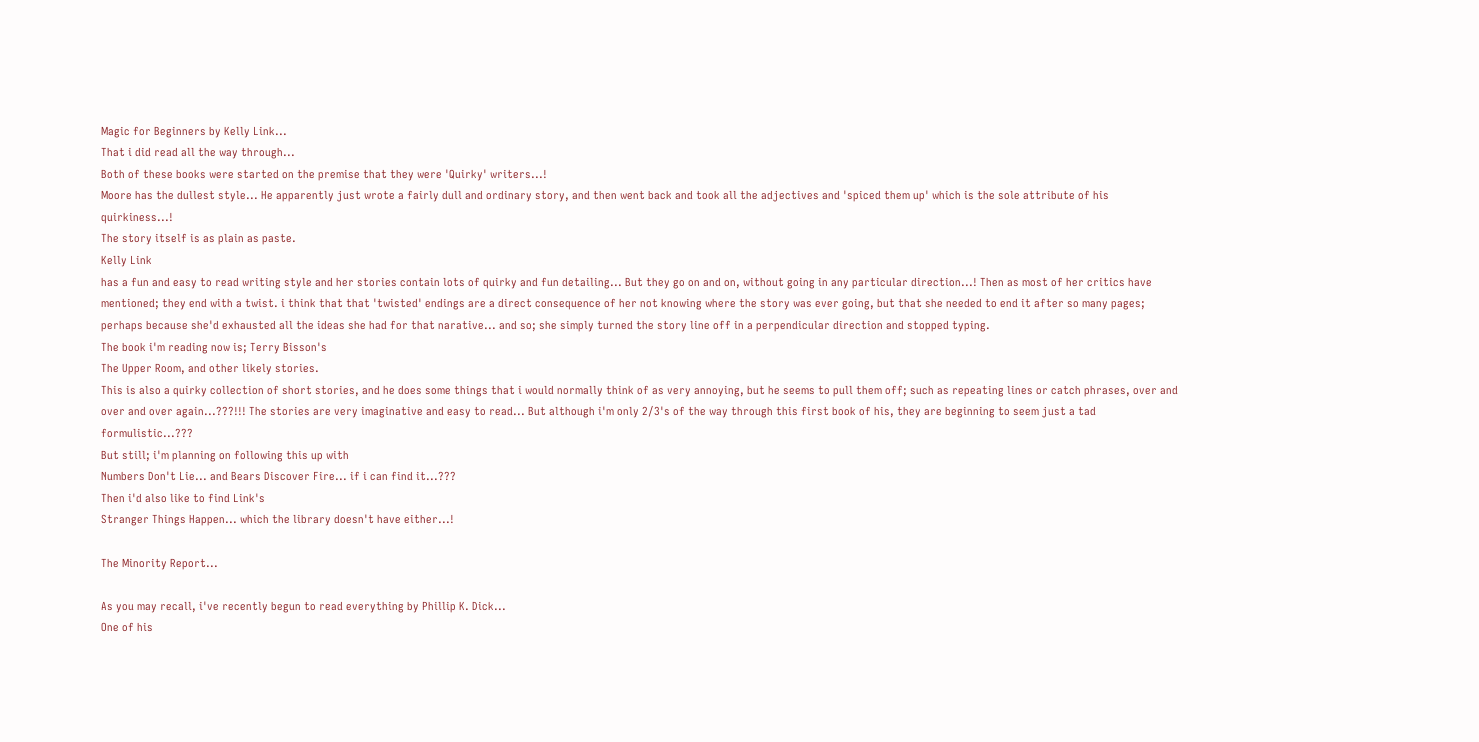Magic for Beginners by Kelly Link...
That i did read all the way through...
Both of these books were started on the premise that they were 'Quirky' writers...!
Moore has the dullest style... He apparently just wrote a fairly dull and ordinary story, and then went back and took all the adjectives and 'spiced them up' which is the sole attribute of his quirkiness...!
The story itself is as plain as paste.
Kelly Link
has a fun and easy to read writing style and her stories contain lots of quirky and fun detailing... But they go on and on, without going in any particular direction...! Then as most of her critics have mentioned; they end with a twist. i think that that 'twisted' endings are a direct consequence of her not knowing where the story was ever going, but that she needed to end it after so many pages; perhaps because she'd exhausted all the ideas she had for that narative... and so; she simply turned the story line off in a perpendicular direction and stopped typing.
The book i'm reading now is; Terry Bisson's
The Upper Room, and other likely stories.
This is also a quirky collection of short stories, and he does some things that i would normally think of as very annoying, but he seems to pull them off; such as repeating lines or catch phrases, over and over and over again...???!!! The stories are very imaginative and easy to read... But although i'm only 2/3's of the way through this first book of his, they are beginning to seem just a tad formulistic...???
But still; i'm planning on following this up with
Numbers Don't Lie... and Bears Discover Fire... if i can find it...???
Then i'd also like to find Link's
Stranger Things Happen... which the library doesn't have either...!

The Minority Report...

As you may recall, i've recently begun to read everything by Phillip K. Dick...
One of his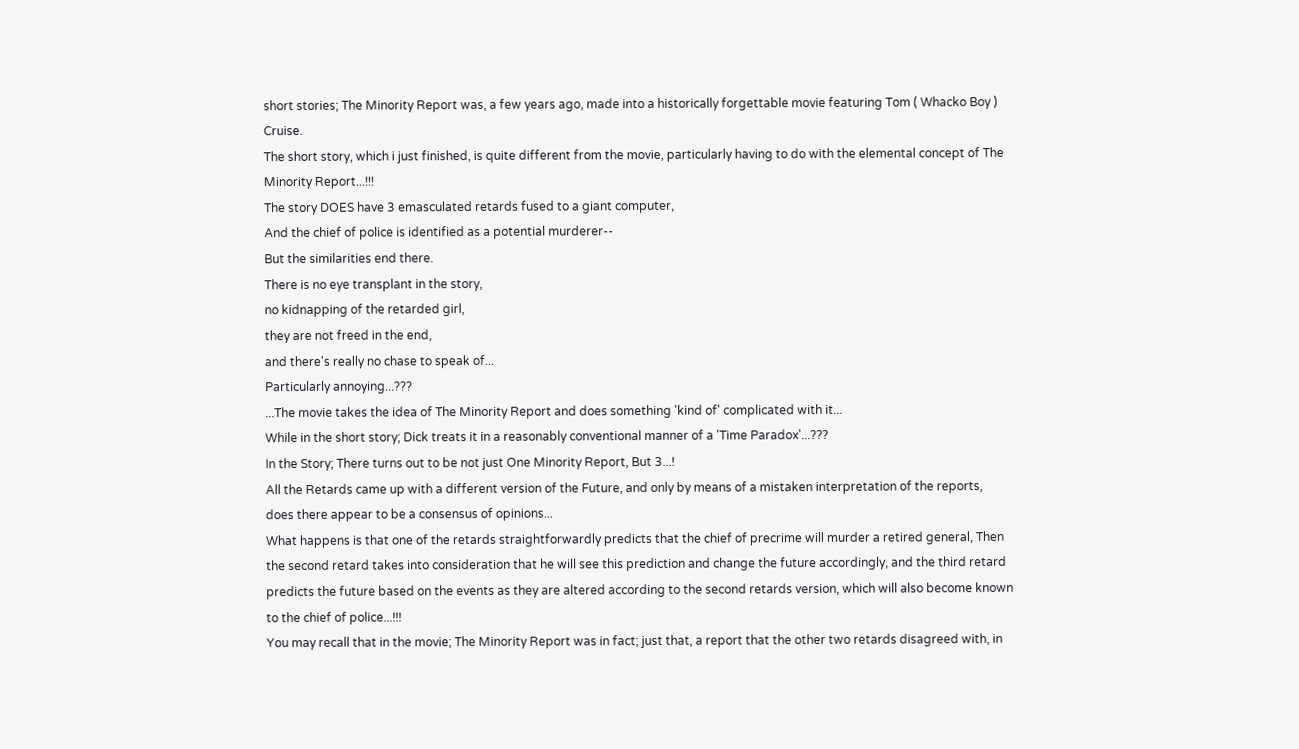short stories; The Minority Report was, a few years ago, made into a historically forgettable movie featuring Tom ( Whacko Boy ) Cruise.
The short story, which i just finished, is quite different from the movie, particularly having to do with the elemental concept of The Minority Report...!!!
The story DOES have 3 emasculated retards fused to a giant computer,
And the chief of police is identified as a potential murderer--
But the similarities end there.
There is no eye transplant in the story,
no kidnapping of the retarded girl,
they are not freed in the end,
and there's really no chase to speak of...
Particularly annoying...???
...The movie takes the idea of The Minority Report and does something 'kind of' complicated with it...
While in the short story; Dick treats it in a reasonably conventional manner of a 'Time Paradox'...???
In the Story; There turns out to be not just One Minority Report, But 3...!
All the Retards came up with a different version of the Future, and only by means of a mistaken interpretation of the reports, does there appear to be a consensus of opinions...
What happens is that one of the retards straightforwardly predicts that the chief of precrime will murder a retired general, Then the second retard takes into consideration that he will see this prediction and change the future accordingly, and the third retard predicts the future based on the events as they are altered according to the second retards version, which will also become known to the chief of police...!!!
You may recall that in the movie; The Minority Report was in fact; just that, a report that the other two retards disagreed with, in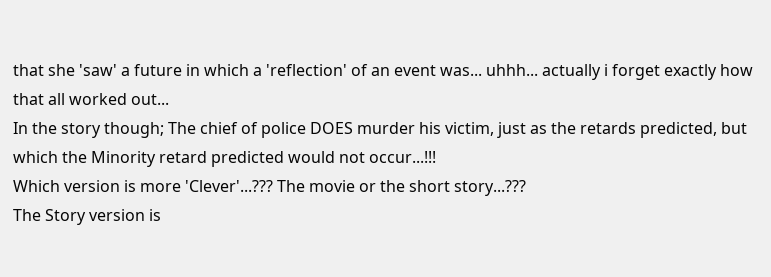that she 'saw' a future in which a 'reflection' of an event was... uhhh... actually i forget exactly how that all worked out...
In the story though; The chief of police DOES murder his victim, just as the retards predicted, but which the Minority retard predicted would not occur...!!!
Which version is more 'Clever'...??? The movie or the short story...???
The Story version is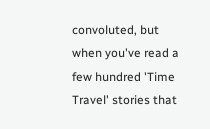convoluted, but when you've read a few hundred 'Time Travel' stories that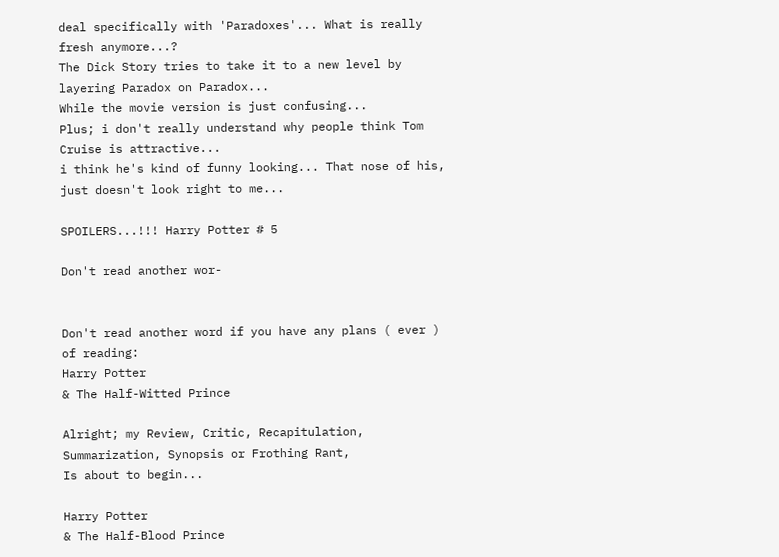deal specifically with 'Paradoxes'... What is really fresh anymore...?
The Dick Story tries to take it to a new level by layering Paradox on Paradox...
While the movie version is just confusing...
Plus; i don't really understand why people think Tom Cruise is attractive...
i think he's kind of funny looking... That nose of his, just doesn't look right to me...

SPOILERS...!!! Harry Potter # 5

Don't read another wor-


Don't read another word if you have any plans ( ever ) of reading:
Harry Potter
& The Half-Witted Prince

Alright; my Review, Critic, Recapitulation,
Summarization, Synopsis or Frothing Rant,
Is about to begin...

Harry Potter
& The Half-Blood Prince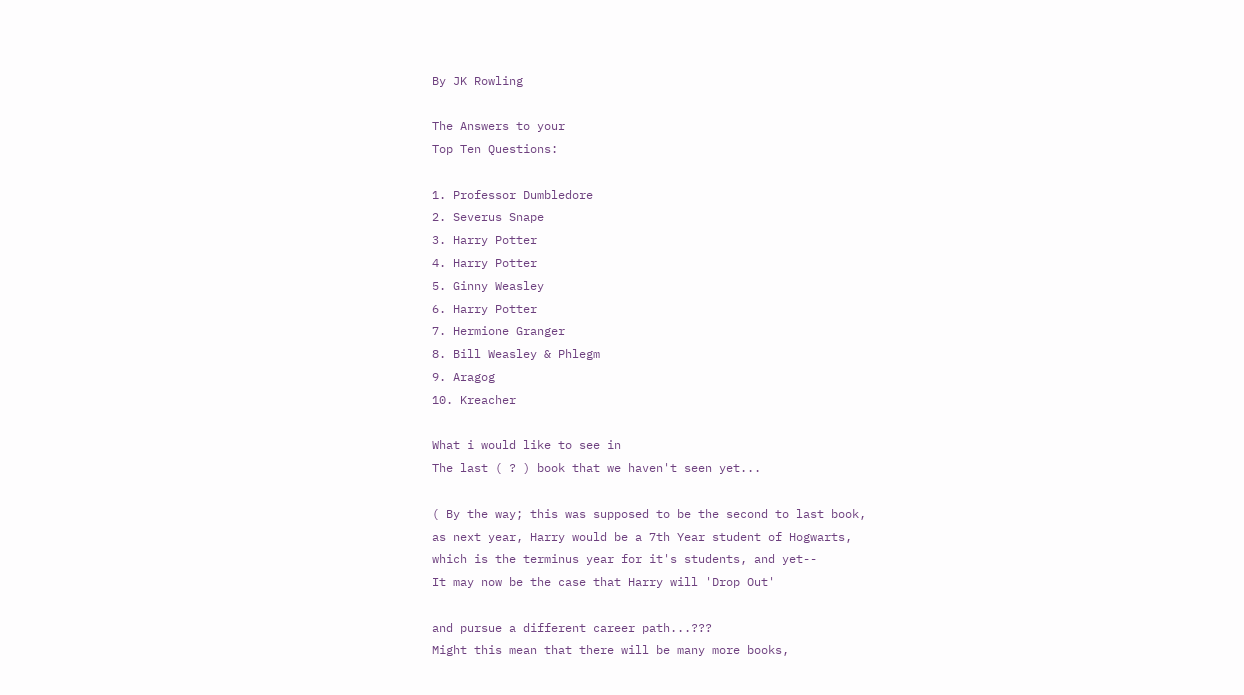By JK Rowling

The Answers to your
Top Ten Questions:

1. Professor Dumbledore
2. Severus Snape
3. Harry Potter
4. Harry Potter
5. Ginny Weasley
6. Harry Potter
7. Hermione Granger
8. Bill Weasley & Phlegm
9. Aragog
10. Kreacher

What i would like to see in
The last ( ? ) book that we haven't seen yet...

( By the way; this was supposed to be the second to last book,
as next year, Harry would be a 7th Year student of Hogwarts,
which is the terminus year for it's students, and yet--
It may now be the case that Harry will 'Drop Out'

and pursue a different career path...???
Might this mean that there will be many more books,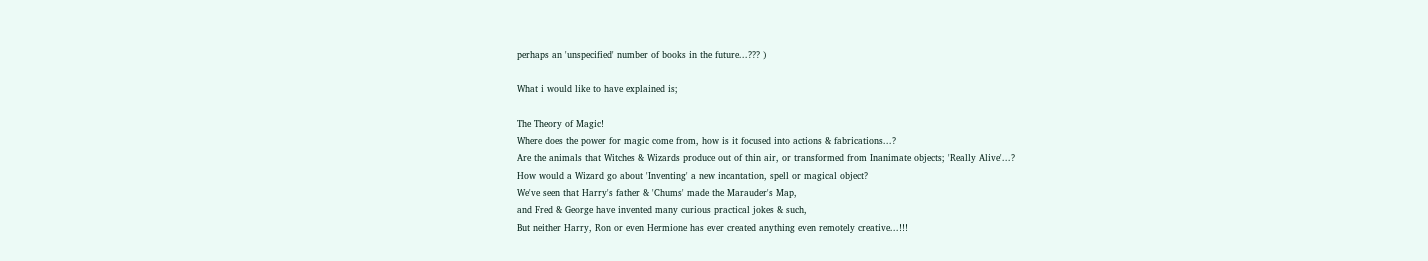perhaps an 'unspecified' number of books in the future...??? )

What i would like to have explained is;

The Theory of Magic!
Where does the power for magic come from, how is it focused into actions & fabrications...?
Are the animals that Witches & Wizards produce out of thin air, or transformed from Inanimate objects; 'Really Alive'...?
How would a Wizard go about 'Inventing' a new incantation, spell or magical object?
We've seen that Harry's father & 'Chums' made the Marauder's Map,
and Fred & George have invented many curious practical jokes & such,
But neither Harry, Ron or even Hermione has ever created anything even remotely creative...!!!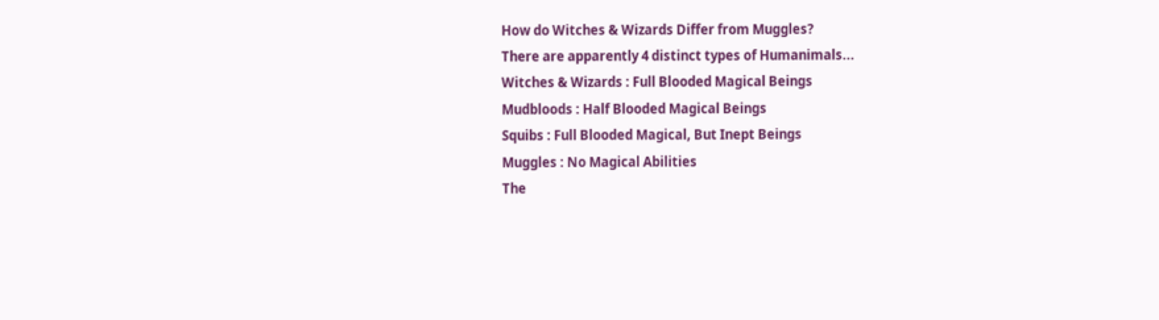How do Witches & Wizards Differ from Muggles?
There are apparently 4 distinct types of Humanimals...
Witches & Wizards : Full Blooded Magical Beings
Mudbloods : Half Blooded Magical Beings
Squibs : Full Blooded Magical, But Inept Beings
Muggles : No Magical Abilities
The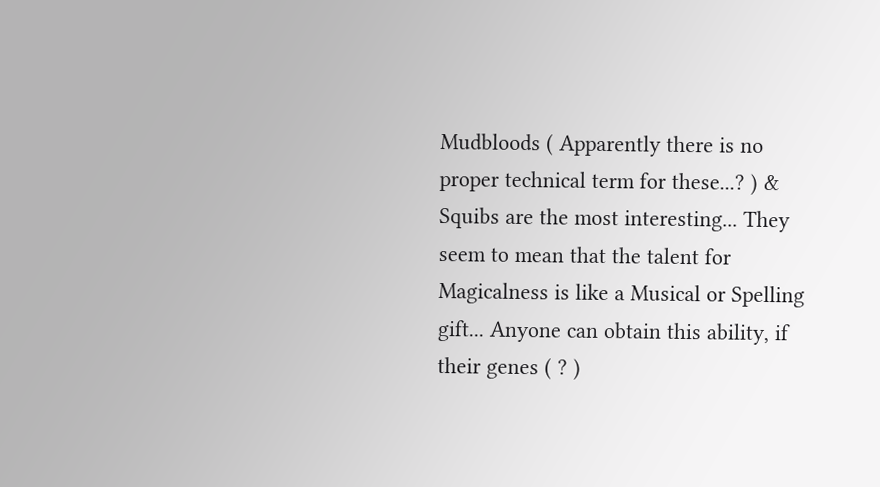Mudbloods ( Apparently there is no proper technical term for these...? ) & Squibs are the most interesting... They seem to mean that the talent for Magicalness is like a Musical or Spelling gift... Anyone can obtain this ability, if their genes ( ? )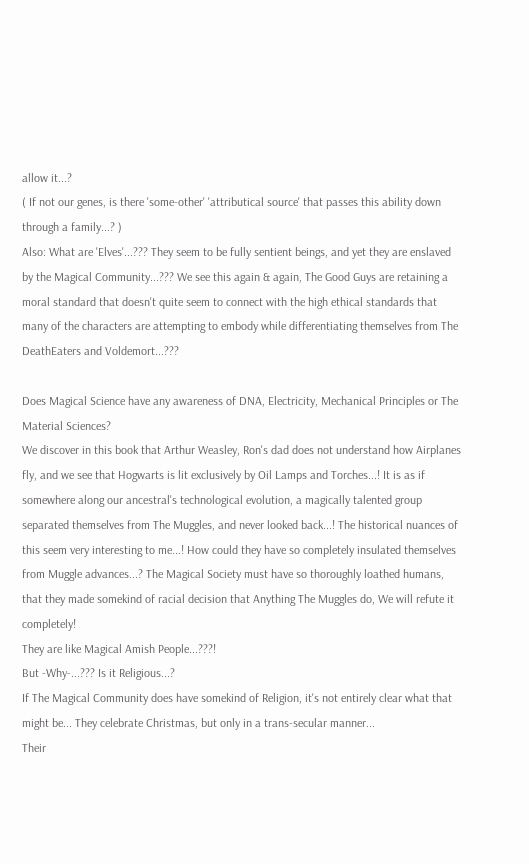allow it...?
( If not our genes, is there 'some-other' 'attributical source' that passes this ability down through a family...? )
Also: What are 'Elves'...??? They seem to be fully sentient beings, and yet they are enslaved by the Magical Community...??? We see this again & again, The Good Guys are retaining a moral standard that doesn't quite seem to connect with the high ethical standards that many of the characters are attempting to embody while differentiating themselves from The DeathEaters and Voldemort...???

Does Magical Science have any awareness of DNA, Electricity, Mechanical Principles or The Material Sciences?
We discover in this book that Arthur Weasley, Ron's dad does not understand how Airplanes fly, and we see that Hogwarts is lit exclusively by Oil Lamps and Torches...! It is as if somewhere along our ancestral's technological evolution, a magically talented group separated themselves from The Muggles, and never looked back...! The historical nuances of this seem very interesting to me...! How could they have so completely insulated themselves from Muggle advances...? The Magical Society must have so thoroughly loathed humans, that they made somekind of racial decision that Anything The Muggles do, We will refute it completely!
They are like Magical Amish People...???!
But -Why-...??? Is it Religious...?
If The Magical Community does have somekind of Religion, it's not entirely clear what that might be... They celebrate Christmas, but only in a trans-secular manner...
Their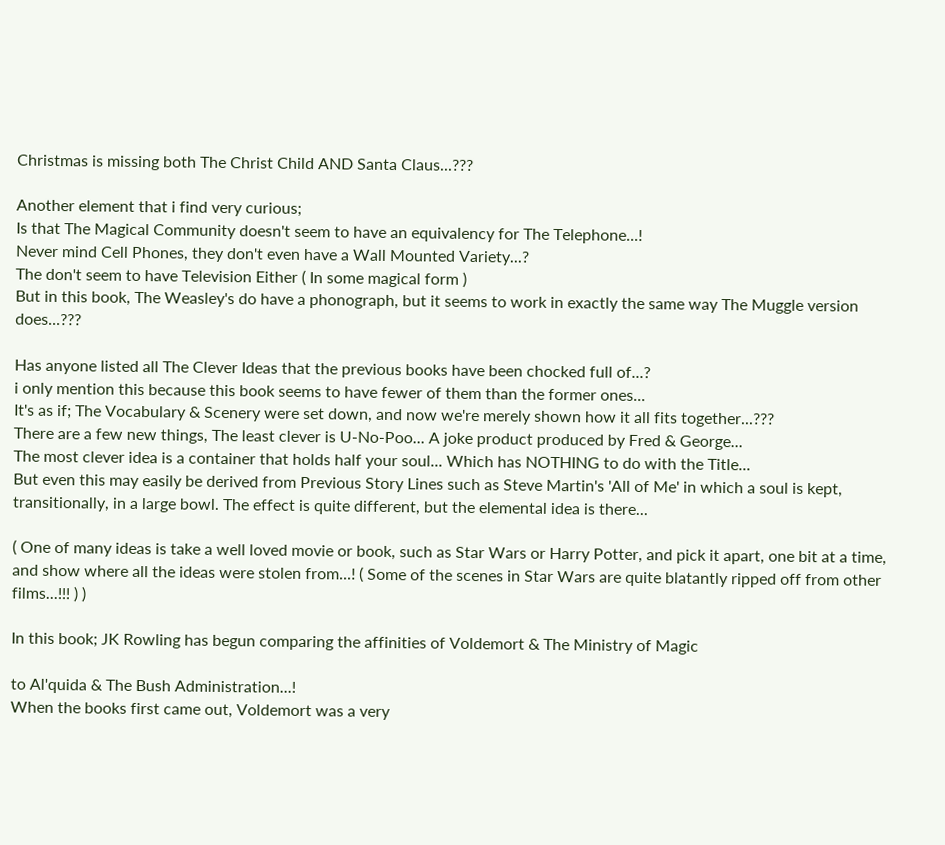Christmas is missing both The Christ Child AND Santa Claus...???

Another element that i find very curious;
Is that The Magical Community doesn't seem to have an equivalency for The Telephone...!
Never mind Cell Phones, they don't even have a Wall Mounted Variety...?
The don't seem to have Television Either ( In some magical form )
But in this book, The Weasley's do have a phonograph, but it seems to work in exactly the same way The Muggle version does...???

Has anyone listed all The Clever Ideas that the previous books have been chocked full of...?
i only mention this because this book seems to have fewer of them than the former ones...
It's as if; The Vocabulary & Scenery were set down, and now we're merely shown how it all fits together...???
There are a few new things, The least clever is U-No-Poo... A joke product produced by Fred & George...
The most clever idea is a container that holds half your soul... Which has NOTHING to do with the Title...
But even this may easily be derived from Previous Story Lines such as Steve Martin's 'All of Me' in which a soul is kept, transitionally, in a large bowl. The effect is quite different, but the elemental idea is there...

( One of many ideas is take a well loved movie or book, such as Star Wars or Harry Potter, and pick it apart, one bit at a time, and show where all the ideas were stolen from...! ( Some of the scenes in Star Wars are quite blatantly ripped off from other films...!!! ) )

In this book; JK Rowling has begun comparing the affinities of Voldemort & The Ministry of Magic

to Al'quida & The Bush Administration...!
When the books first came out, Voldemort was a very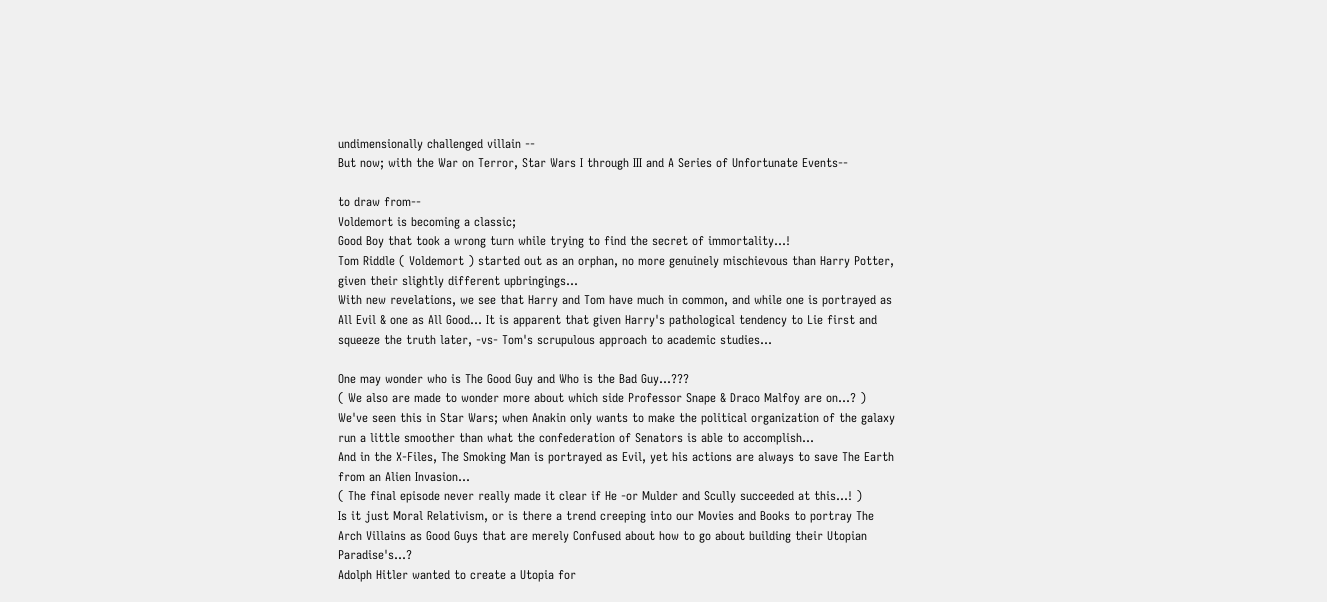undimensionally challenged villain --
But now; with the War on Terror, Star Wars I through III and A Series of Unfortunate Events--

to draw from--
Voldemort is becoming a classic;
Good Boy that took a wrong turn while trying to find the secret of immortality...!
Tom Riddle ( Voldemort ) started out as an orphan, no more genuinely mischievous than Harry Potter, given their slightly different upbringings...
With new revelations, we see that Harry and Tom have much in common, and while one is portrayed as All Evil & one as All Good... It is apparent that given Harry's pathological tendency to Lie first and squeeze the truth later, -vs- Tom's scrupulous approach to academic studies...

One may wonder who is The Good Guy and Who is the Bad Guy...???
( We also are made to wonder more about which side Professor Snape & Draco Malfoy are on...? )
We've seen this in Star Wars; when Anakin only wants to make the political organization of the galaxy run a little smoother than what the confederation of Senators is able to accomplish...
And in the X-Files, The Smoking Man is portrayed as Evil, yet his actions are always to save The Earth from an Alien Invasion...
( The final episode never really made it clear if He -or Mulder and Scully succeeded at this...! )
Is it just Moral Relativism, or is there a trend creeping into our Movies and Books to portray The Arch Villains as Good Guys that are merely Confused about how to go about building their Utopian Paradise's...?
Adolph Hitler wanted to create a Utopia for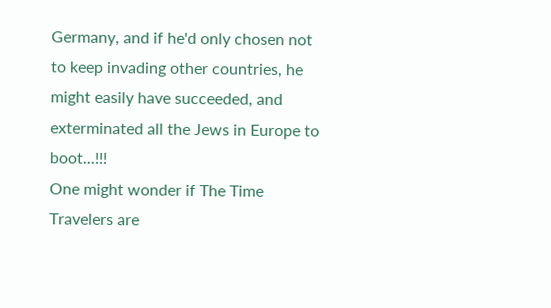Germany, and if he'd only chosen not to keep invading other countries, he might easily have succeeded, and exterminated all the Jews in Europe to boot...!!!
One might wonder if The Time Travelers are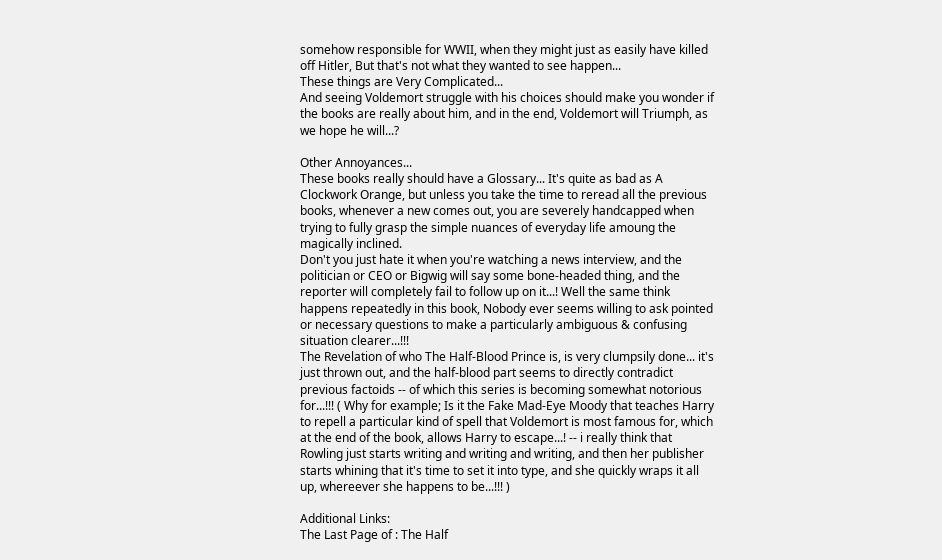somehow responsible for WWII, when they might just as easily have killed off Hitler, But that's not what they wanted to see happen...
These things are Very Complicated...
And seeing Voldemort struggle with his choices should make you wonder if the books are really about him, and in the end, Voldemort will Triumph, as we hope he will...?

Other Annoyances...
These books really should have a Glossary... It's quite as bad as A Clockwork Orange, but unless you take the time to reread all the previous books, whenever a new comes out, you are severely handcapped when trying to fully grasp the simple nuances of everyday life amoung the magically inclined.
Don't you just hate it when you're watching a news interview, and the politician or CEO or Bigwig will say some bone-headed thing, and the reporter will completely fail to follow up on it...! Well the same think happens repeatedly in this book, Nobody ever seems willing to ask pointed or necessary questions to make a particularly ambiguous & confusing situation clearer...!!!
The Revelation of who The Half-Blood Prince is, is very clumpsily done... it's just thrown out, and the half-blood part seems to directly contradict previous factoids -- of which this series is becoming somewhat notorious for...!!! ( Why for example; Is it the Fake Mad-Eye Moody that teaches Harry to repell a particular kind of spell that Voldemort is most famous for, which at the end of the book, allows Harry to escape...! -- i really think that Rowling just starts writing and writing and writing, and then her publisher starts whining that it's time to set it into type, and she quickly wraps it all up, whereever she happens to be...!!! )

Additional Links:
The Last Page of : The Half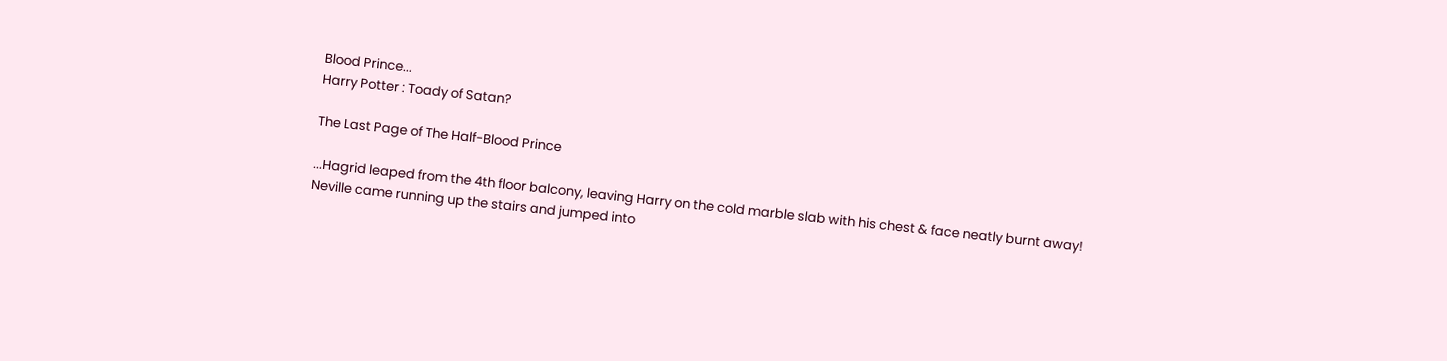Blood Prince...
Harry Potter : Toady of Satan?

The Last Page of The Half-Blood Prince

...Hagrid leaped from the 4th floor balcony, leaving Harry on the cold marble slab with his chest & face neatly burnt away!
Neville came running up the stairs and jumped into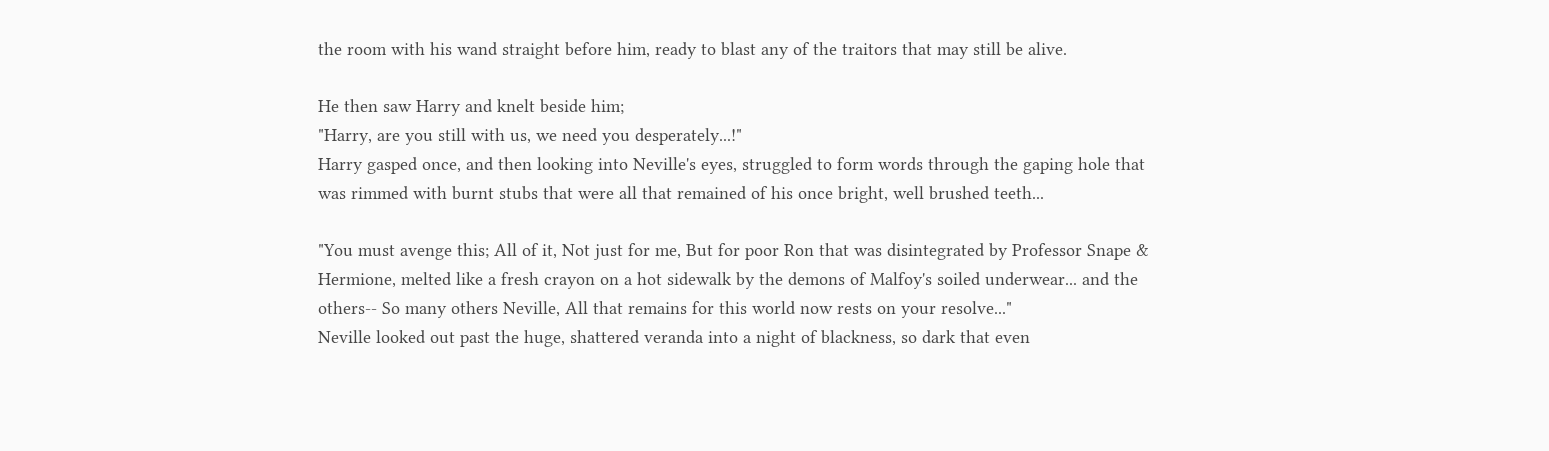the room with his wand straight before him, ready to blast any of the traitors that may still be alive.

He then saw Harry and knelt beside him;
"Harry, are you still with us, we need you desperately...!"
Harry gasped once, and then looking into Neville's eyes, struggled to form words through the gaping hole that was rimmed with burnt stubs that were all that remained of his once bright, well brushed teeth...

"You must avenge this; All of it, Not just for me, But for poor Ron that was disintegrated by Professor Snape & Hermione, melted like a fresh crayon on a hot sidewalk by the demons of Malfoy's soiled underwear... and the others-- So many others Neville, All that remains for this world now rests on your resolve..."
Neville looked out past the huge, shattered veranda into a night of blackness, so dark that even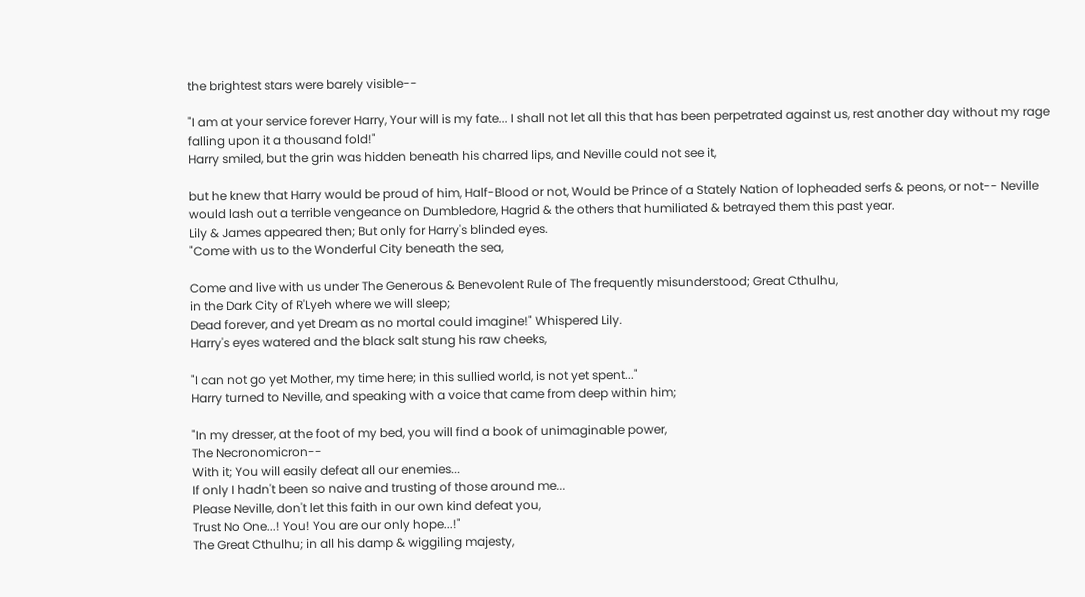the brightest stars were barely visible--

"I am at your service forever Harry, Your will is my fate... I shall not let all this that has been perpetrated against us, rest another day without my rage falling upon it a thousand fold!"
Harry smiled, but the grin was hidden beneath his charred lips, and Neville could not see it,

but he knew that Harry would be proud of him, Half-Blood or not, Would be Prince of a Stately Nation of lopheaded serfs & peons, or not-- Neville would lash out a terrible vengeance on Dumbledore, Hagrid & the others that humiliated & betrayed them this past year.
Lily & James appeared then; But only for Harry's blinded eyes.
"Come with us to the Wonderful City beneath the sea,

Come and live with us under The Generous & Benevolent Rule of The frequently misunderstood; Great Cthulhu,
in the Dark City of R'Lyeh where we will sleep;
Dead forever, and yet Dream as no mortal could imagine!" Whispered Lily.
Harry's eyes watered and the black salt stung his raw cheeks,

"I can not go yet Mother, my time here; in this sullied world, is not yet spent..."
Harry turned to Neville, and speaking with a voice that came from deep within him;

"In my dresser, at the foot of my bed, you will find a book of unimaginable power,
The Necronomicron--
With it; You will easily defeat all our enemies...
If only I hadn't been so naive and trusting of those around me...
Please Neville, don't let this faith in our own kind defeat you,
Trust No One...! You! You are our only hope...!"
The Great Cthulhu; in all his damp & wiggiling majesty,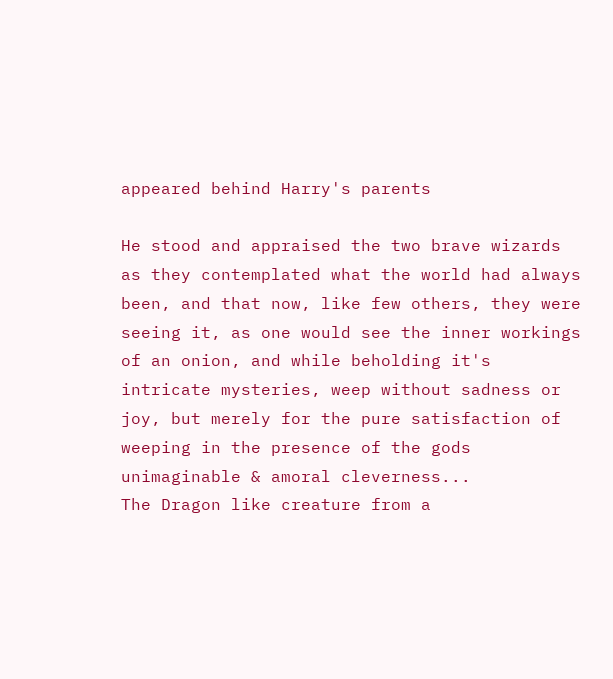appeared behind Harry's parents

He stood and appraised the two brave wizards as they contemplated what the world had always been, and that now, like few others, they were seeing it, as one would see the inner workings of an onion, and while beholding it's intricate mysteries, weep without sadness or joy, but merely for the pure satisfaction of weeping in the presence of the gods unimaginable & amoral cleverness...
The Dragon like creature from a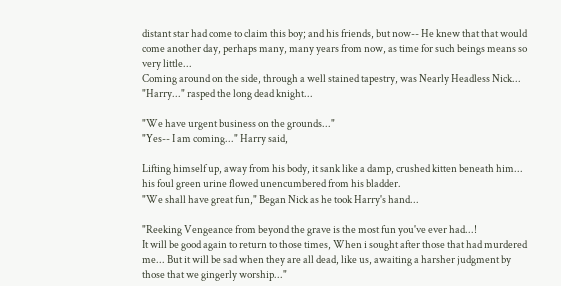distant star had come to claim this boy; and his friends, but now-- He knew that that would come another day, perhaps many, many years from now, as time for such beings means so very little...
Coming around on the side, through a well stained tapestry, was Nearly Headless Nick...
"Harry..." rasped the long dead knight...

"We have urgent business on the grounds..."
"Yes-- I am coming..." Harry said,

Lifting himself up, away from his body, it sank like a damp, crushed kitten beneath him...
his foul green urine flowed unencumbered from his bladder.
"We shall have great fun," Began Nick as he took Harry's hand...

"Reeking Vengeance from beyond the grave is the most fun you've ever had...!
It will be good again to return to those times, When i sought after those that had murdered me... But it will be sad when they are all dead, like us, awaiting a harsher judgment by those that we gingerly worship..."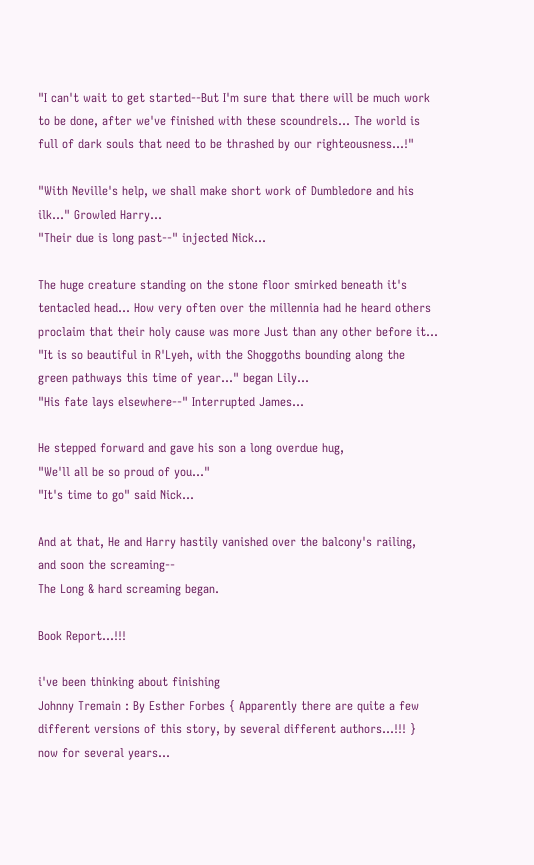"I can't wait to get started--But I'm sure that there will be much work to be done, after we've finished with these scoundrels... The world is full of dark souls that need to be thrashed by our righteousness...!"

"With Neville's help, we shall make short work of Dumbledore and his ilk..." Growled Harry...
"Their due is long past--" injected Nick...

The huge creature standing on the stone floor smirked beneath it's tentacled head... How very often over the millennia had he heard others proclaim that their holy cause was more Just than any other before it...
"It is so beautiful in R'Lyeh, with the Shoggoths bounding along the green pathways this time of year..." began Lily...
"His fate lays elsewhere--" Interrupted James...

He stepped forward and gave his son a long overdue hug,
"We'll all be so proud of you..."
"It's time to go" said Nick...

And at that, He and Harry hastily vanished over the balcony's railing,
and soon the screaming--
The Long & hard screaming began.

Book Report...!!!

i've been thinking about finishing
Johnny Tremain : By Esther Forbes { Apparently there are quite a few different versions of this story, by several different authors...!!! } now for several years...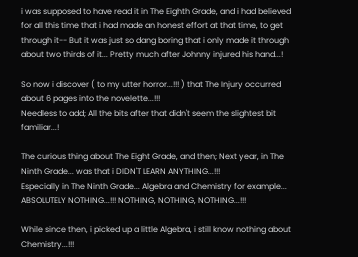i was supposed to have read it in The Eighth Grade, and i had believed for all this time that i had made an honest effort at that time, to get through it-- But it was just so dang boring that i only made it through about two thirds of it... Pretty much after Johnny injured his hand...!

So now i discover ( to my utter horror...!!! ) that The Injury occurred about 6 pages into the novelette...!!!
Needless to add; All the bits after that didn't seem the slightest bit familiar...!

The curious thing about The Eight Grade, and then; Next year, in The Ninth Grade... was that i DIDN'T LEARN ANYTHING...!!!
Especially in The Ninth Grade... Algebra and Chemistry for example... ABSOLUTELY NOTHING...!!! NOTHING, NOTHING, NOTHING...!!!

While since then, i picked up a little Algebra, i still know nothing about Chemistry...!!!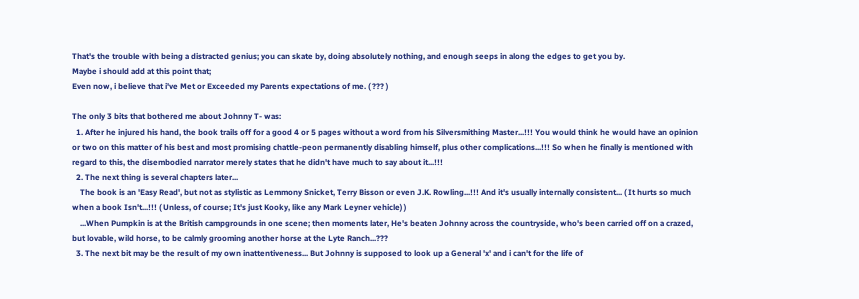That's the trouble with being a distracted genius; you can skate by, doing absolutely nothing, and enough seeps in along the edges to get you by.
Maybe i should add at this point that;
Even now, i believe that i've Met or Exceeded my Parents expectations of me. ( ??? )

The only 3 bits that bothered me about Johnny T- was:
  1. After he injured his hand, the book trails off for a good 4 or 5 pages without a word from his Silversmithing Master...!!! You would think he would have an opinion or two on this matter of his best and most promising chattle-peon permanently disabling himself, plus other complications...!!! So when he finally is mentioned with regard to this, the disembodied narrator merely states that he didn't have much to say about it...!!!
  2. The next thing is several chapters later...
    The book is an 'Easy Read', but not as stylistic as Lemmony Snicket, Terry Bisson or even J.K. Rowling...!!! And it's usually internally consistent... ( It hurts so much when a book Isn't...!!! ( Unless, of course; It's just Kooky, like any Mark Leyner vehicle) )
    ...When Pumpkin is at the British campgrounds in one scene; then moments later, He's beaten Johnny across the countryside, who's been carried off on a crazed, but lovable, wild horse, to be calmly grooming another horse at the Lyte Ranch...???
  3. The next bit may be the result of my own inattentiveness... But Johnny is supposed to look up a General 'x' and i can't for the life of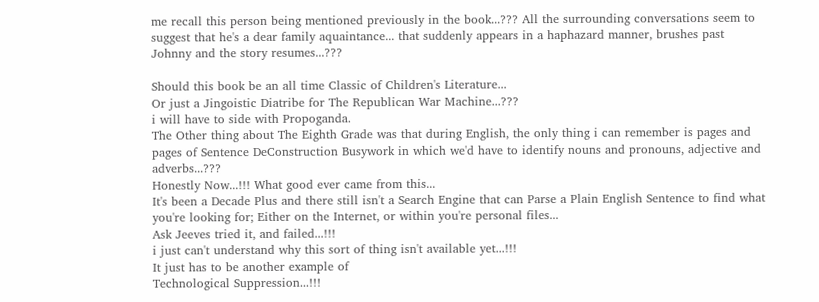me recall this person being mentioned previously in the book...??? All the surrounding conversations seem to suggest that he's a dear family aquaintance... that suddenly appears in a haphazard manner, brushes past Johnny and the story resumes...???

Should this book be an all time Classic of Children's Literature...
Or just a Jingoistic Diatribe for The Republican War Machine...???
i will have to side with Propoganda.
The Other thing about The Eighth Grade was that during English, the only thing i can remember is pages and pages of Sentence DeConstruction Busywork in which we'd have to identify nouns and pronouns, adjective and adverbs...???
Honestly Now...!!! What good ever came from this...
It's been a Decade Plus and there still isn't a Search Engine that can Parse a Plain English Sentence to find what you're looking for; Either on the Internet, or within you're personal files...
Ask Jeeves tried it, and failed...!!!
i just can't understand why this sort of thing isn't available yet...!!!
It just has to be another example of
Technological Suppression...!!!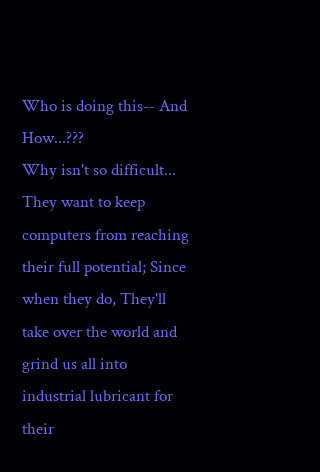Who is doing this-- And How...???
Why isn't so difficult... They want to keep computers from reaching their full potential; Since when they do, They'll take over the world and grind us all into industrial lubricant for their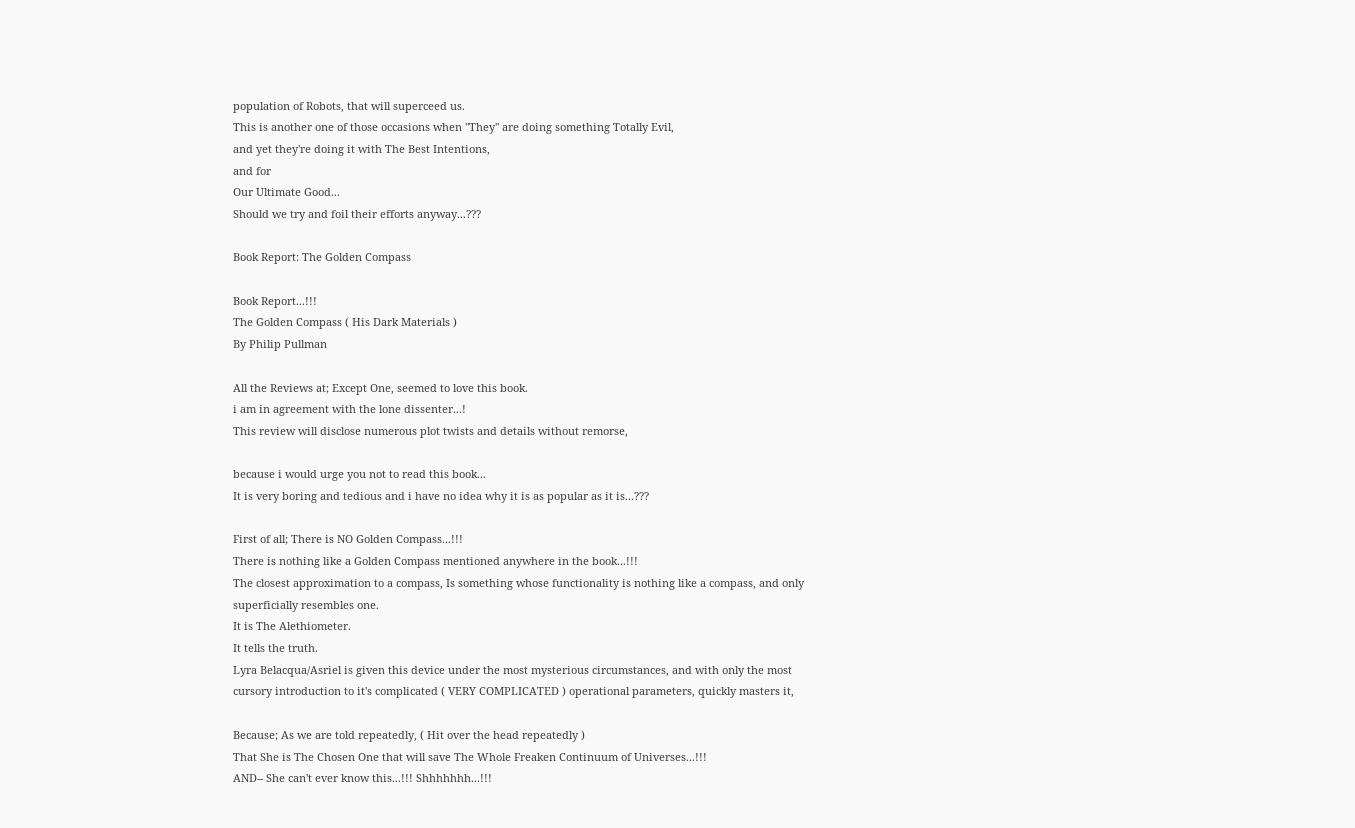population of Robots, that will superceed us.
This is another one of those occasions when "They" are doing something Totally Evil,
and yet they're doing it with The Best Intentions,
and for
Our Ultimate Good...
Should we try and foil their efforts anyway...???

Book Report: The Golden Compass

Book Report...!!!
The Golden Compass ( His Dark Materials )
By Philip Pullman

All the Reviews at; Except One, seemed to love this book.
i am in agreement with the lone dissenter...!
This review will disclose numerous plot twists and details without remorse,

because i would urge you not to read this book...
It is very boring and tedious and i have no idea why it is as popular as it is...???

First of all; There is NO Golden Compass...!!!
There is nothing like a Golden Compass mentioned anywhere in the book...!!!
The closest approximation to a compass, Is something whose functionality is nothing like a compass, and only superficially resembles one.
It is The Alethiometer.
It tells the truth.
Lyra Belacqua/Asriel is given this device under the most mysterious circumstances, and with only the most cursory introduction to it's complicated ( VERY COMPLICATED ) operational parameters, quickly masters it,

Because; As we are told repeatedly, ( Hit over the head repeatedly )
That She is The Chosen One that will save The Whole Freaken Continuum of Universes...!!!
AND-- She can't ever know this...!!! Shhhhhhh...!!!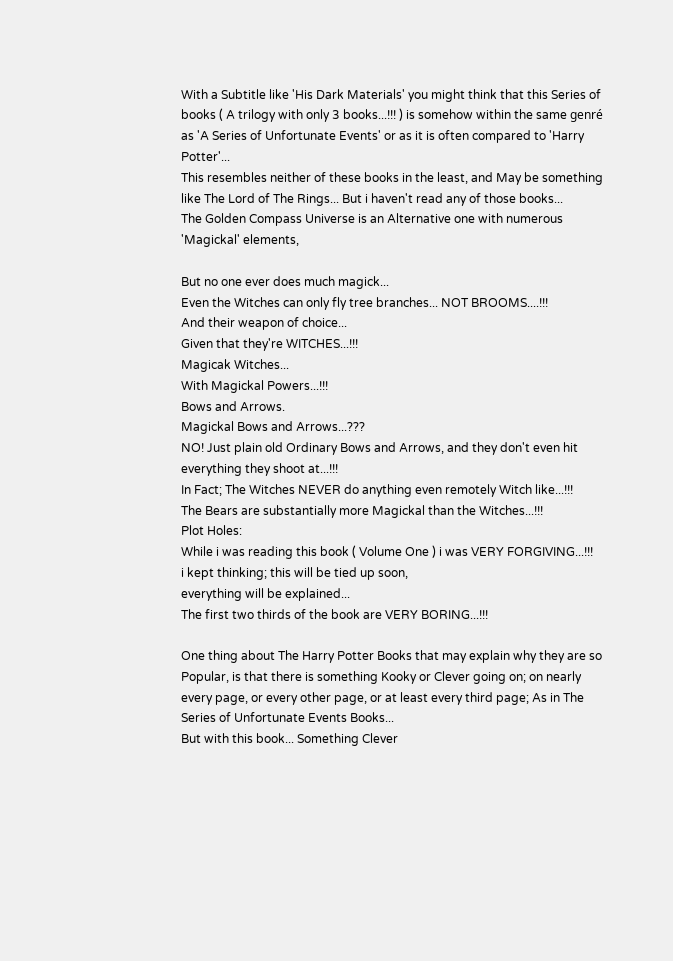With a Subtitle like 'His Dark Materials' you might think that this Series of books ( A trilogy with only 3 books...!!! ) is somehow within the same genré as 'A Series of Unfortunate Events' or as it is often compared to 'Harry Potter'...
This resembles neither of these books in the least, and May be something like The Lord of The Rings... But i haven't read any of those books...
The Golden Compass Universe is an Alternative one with numerous 'Magickal' elements,

But no one ever does much magick...
Even the Witches can only fly tree branches... NOT BROOMS....!!!
And their weapon of choice...
Given that they're WITCHES...!!!
Magicak Witches...
With Magickal Powers...!!!
Bows and Arrows.
Magickal Bows and Arrows...???
NO! Just plain old Ordinary Bows and Arrows, and they don't even hit everything they shoot at...!!!
In Fact; The Witches NEVER do anything even remotely Witch like...!!!
The Bears are substantially more Magickal than the Witches...!!!
Plot Holes:
While i was reading this book ( Volume One ) i was VERY FORGIVING...!!!
i kept thinking; this will be tied up soon,
everything will be explained...
The first two thirds of the book are VERY BORING...!!!

One thing about The Harry Potter Books that may explain why they are so Popular, is that there is something Kooky or Clever going on; on nearly every page, or every other page, or at least every third page; As in The Series of Unfortunate Events Books...
But with this book... Something Clever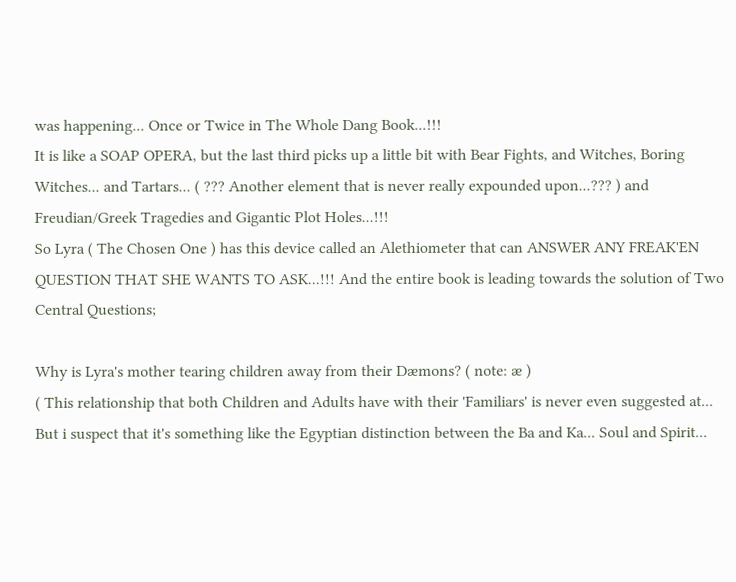was happening... Once or Twice in The Whole Dang Book...!!!
It is like a SOAP OPERA, but the last third picks up a little bit with Bear Fights, and Witches, Boring Witches... and Tartars... ( ??? Another element that is never really expounded upon...??? ) and Freudian/Greek Tragedies and Gigantic Plot Holes...!!!
So Lyra ( The Chosen One ) has this device called an Alethiometer that can ANSWER ANY FREAK'EN QUESTION THAT SHE WANTS TO ASK...!!! And the entire book is leading towards the solution of Two Central Questions;

Why is Lyra's mother tearing children away from their Dæmons? ( note: æ )
( This relationship that both Children and Adults have with their 'Familiars' is never even suggested at... But i suspect that it's something like the Egyptian distinction between the Ba and Ka... Soul and Spirit...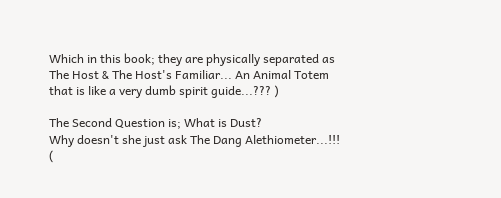Which in this book; they are physically separated as The Host & The Host's Familiar... An Animal Totem that is like a very dumb spirit guide...??? )

The Second Question is; What is Dust?
Why doesn't she just ask The Dang Alethiometer...!!! (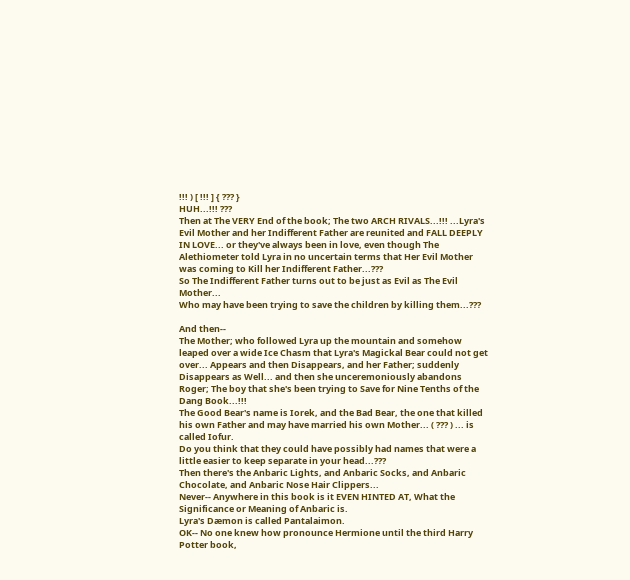!!! ) [ !!! ] { ??? }
HUH...!!! ???
Then at The VERY End of the book; The two ARCH RIVALS...!!! ...Lyra's Evil Mother and her Indifferent Father are reunited and FALL DEEPLY IN LOVE... or they've always been in love, even though The Alethiometer told Lyra in no uncertain terms that Her Evil Mother was coming to Kill her Indifferent Father...???
So The Indifferent Father turns out to be just as Evil as The Evil Mother...
Who may have been trying to save the children by killing them...???

And then--
The Mother; who followed Lyra up the mountain and somehow leaped over a wide Ice Chasm that Lyra's Magickal Bear could not get over... Appears and then Disappears, and her Father; suddenly Disappears as Well... and then she unceremoniously abandons Roger; The boy that she's been trying to Save for Nine Tenths of the Dang Book...!!!
The Good Bear's name is Iorek, and the Bad Bear, the one that killed his own Father and may have married his own Mother... ( ??? ) ... is called Iofur.
Do you think that they could have possibly had names that were a little easier to keep separate in your head...???
Then there's the Anbaric Lights, and Anbaric Socks, and Anbaric Chocolate, and Anbaric Nose Hair Clippers...
Never-- Anywhere in this book is it EVEN HINTED AT, What the Significance or Meaning of Anbaric is.
Lyra's Dæmon is called Pantalaimon.
OK-- No one knew how pronounce Hermione until the third Harry Potter book,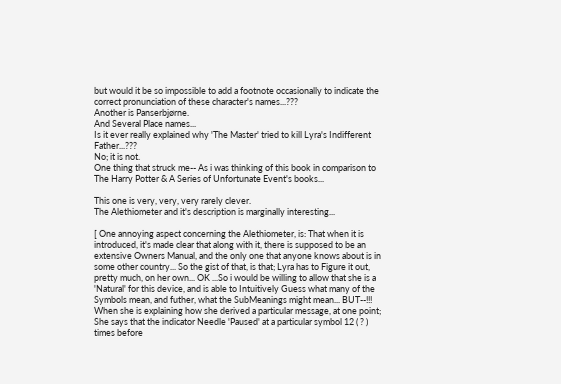but would it be so impossible to add a footnote occasionally to indicate the correct pronunciation of these character's names...???
Another is Panserbjørne.
And Several Place names...
Is it ever really explained why 'The Master' tried to kill Lyra's Indifferent Father...???
No; it is not.
One thing that struck me-- As i was thinking of this book in comparison to The Harry Potter & A Series of Unfortunate Event's books...

This one is very, very, very rarely clever.
The Alethiometer and it's description is marginally interesting...

[ One annoying aspect concerning the Alethiometer, is: That when it is introduced, it's made clear that along with it, there is supposed to be an extensive Owners Manual, and the only one that anyone knows about is in some other country... So the gist of that, is that; Lyra has to Figure it out, pretty much, on her own... OK ...So i would be willing to allow that she is a 'Natural' for this device, and is able to Intuitively Guess what many of the Symbols mean, and futher, what the SubMeanings might mean... BUT--!!! When she is explaining how she derived a particular message, at one point; She says that the indicator Needle 'Paused' at a particular symbol 12 ( ? ) times before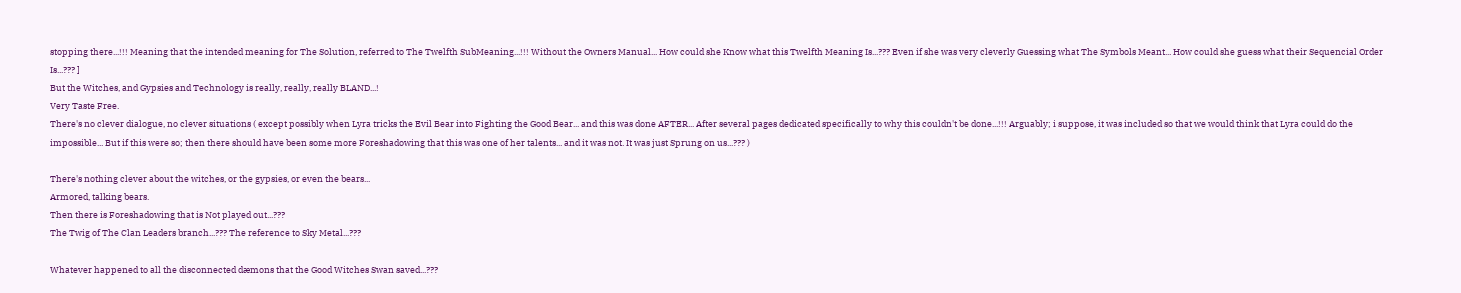stopping there...!!! Meaning that the intended meaning for The Solution, referred to The Twelfth SubMeaning...!!! Without the Owners Manual... How could she Know what this Twelfth Meaning Is...??? Even if she was very cleverly Guessing what The Symbols Meant... How could she guess what their Sequencial Order Is...??? ]
But the Witches, and Gypsies and Technology is really, really, really BLAND...!
Very Taste Free.
There's no clever dialogue, no clever situations ( except possibly when Lyra tricks the Evil Bear into Fighting the Good Bear... and this was done AFTER... After several pages dedicated specifically to why this couldn't be done...!!! Arguably; i suppose, it was included so that we would think that Lyra could do the impossible... But if this were so; then there should have been some more Foreshadowing that this was one of her talents... and it was not. It was just Sprung on us...??? )

There's nothing clever about the witches, or the gypsies, or even the bears...
Armored, talking bears.
Then there is Foreshadowing that is Not played out...???
The Twig of The Clan Leaders branch...??? The reference to Sky Metal...???

Whatever happened to all the disconnected dæmons that the Good Witches Swan saved...???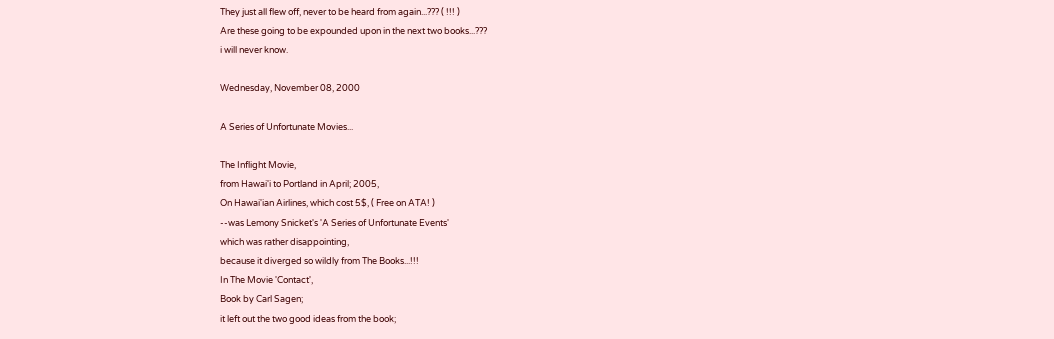They just all flew off, never to be heard from again...??? ( !!! )
Are these going to be expounded upon in the next two books...???
i will never know.

Wednesday, November 08, 2000

A Series of Unfortunate Movies...

The Inflight Movie,
from Hawai'i to Portland in April; 2005,
On Hawai'ian Airlines, which cost 5$, ( Free on ATA! )
--was Lemony Snicket's 'A Series of Unfortunate Events'
which was rather disappointing,
because it diverged so wildly from The Books...!!!
In The Movie 'Contact',
Book by Carl Sagen;
it left out the two good ideas from the book;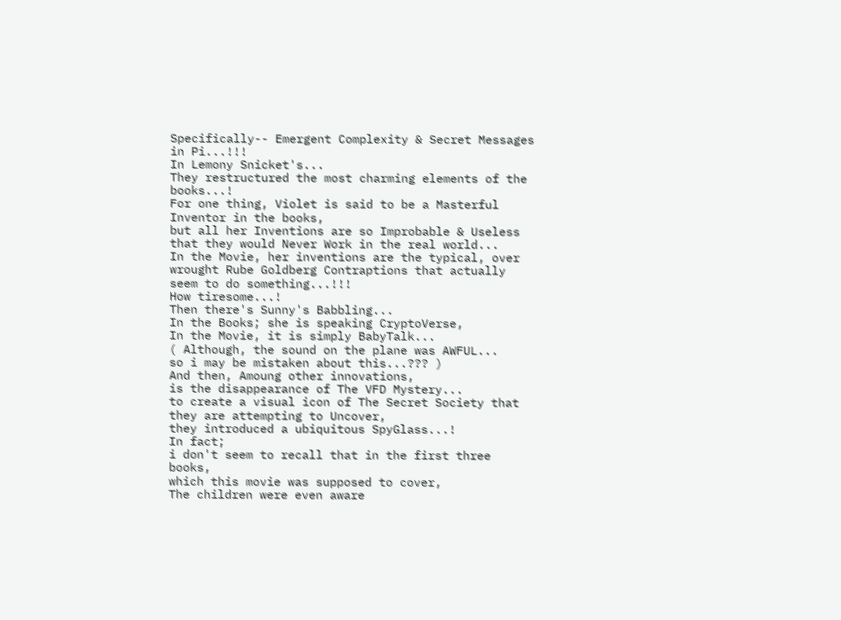Specifically-- Emergent Complexity & Secret Messages in Pi...!!!
In Lemony Snicket's...
They restructured the most charming elements of the books...!
For one thing, Violet is said to be a Masterful Inventor in the books,
but all her Inventions are so Improbable & Useless that they would Never Work in the real world...
In the Movie, her inventions are the typical, over wrought Rube Goldberg Contraptions that actually seem to do something...!!!
How tiresome...!
Then there's Sunny's Babbling...
In the Books; she is speaking CryptoVerse,
In the Movie, it is simply BabyTalk...
( Although, the sound on the plane was AWFUL...
so i may be mistaken about this...??? )
And then, Amoung other innovations,
is the disappearance of The VFD Mystery...
to create a visual icon of The Secret Society that they are attempting to Uncover,
they introduced a ubiquitous SpyGlass...!
In fact;
i don't seem to recall that in the first three books,
which this movie was supposed to cover,
The children were even aware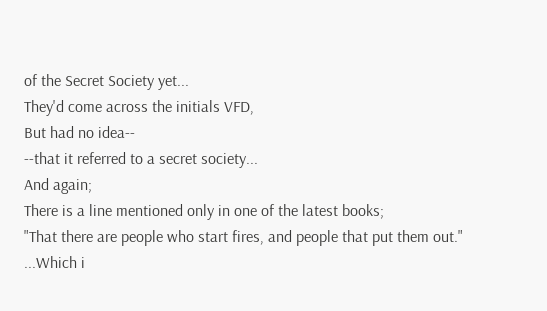of the Secret Society yet...
They'd come across the initials VFD,
But had no idea--
--that it referred to a secret society...
And again;
There is a line mentioned only in one of the latest books;
"That there are people who start fires, and people that put them out."
...Which i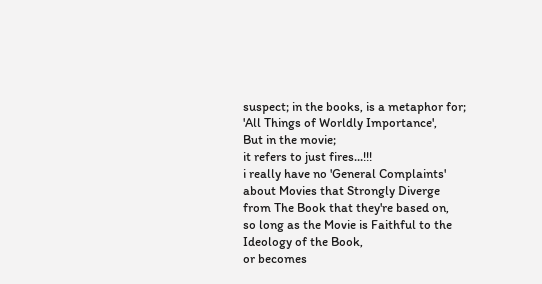suspect; in the books, is a metaphor for;
'All Things of Worldly Importance',
But in the movie;
it refers to just fires...!!!
i really have no 'General Complaints' about Movies that Strongly Diverge from The Book that they're based on,
so long as the Movie is Faithful to the Ideology of the Book,
or becomes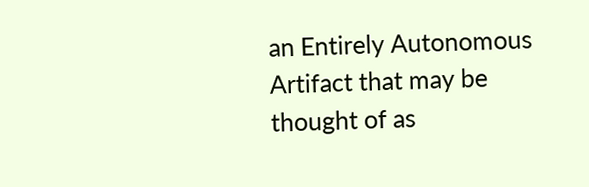an Entirely Autonomous Artifact that may be thought of as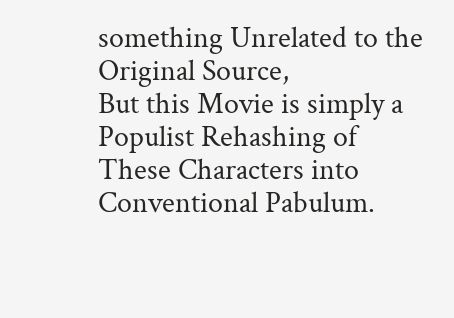something Unrelated to the Original Source,
But this Movie is simply a Populist Rehashing of These Characters into Conventional Pabulum.